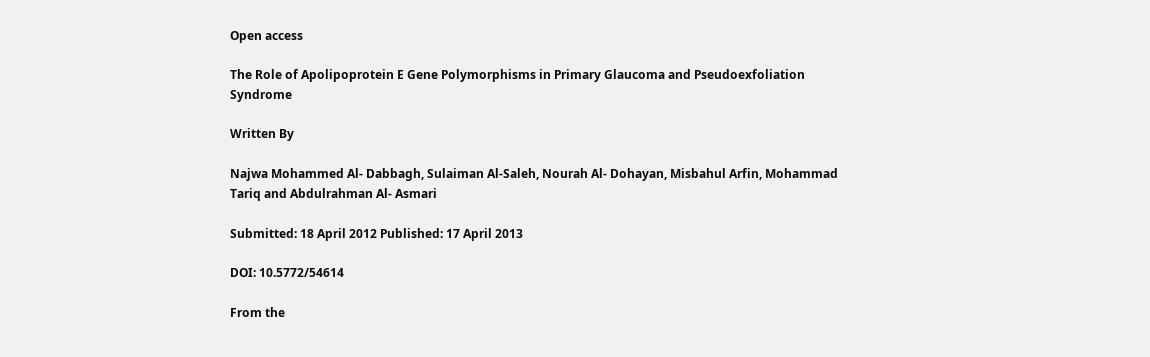Open access

The Role of Apolipoprotein E Gene Polymorphisms in Primary Glaucoma and Pseudoexfoliation Syndrome

Written By

Najwa Mohammed Al- Dabbagh, Sulaiman Al-Saleh, Nourah Al- Dohayan, Misbahul Arfin, Mohammad Tariq and Abdulrahman Al- Asmari

Submitted: 18 April 2012 Published: 17 April 2013

DOI: 10.5772/54614

From the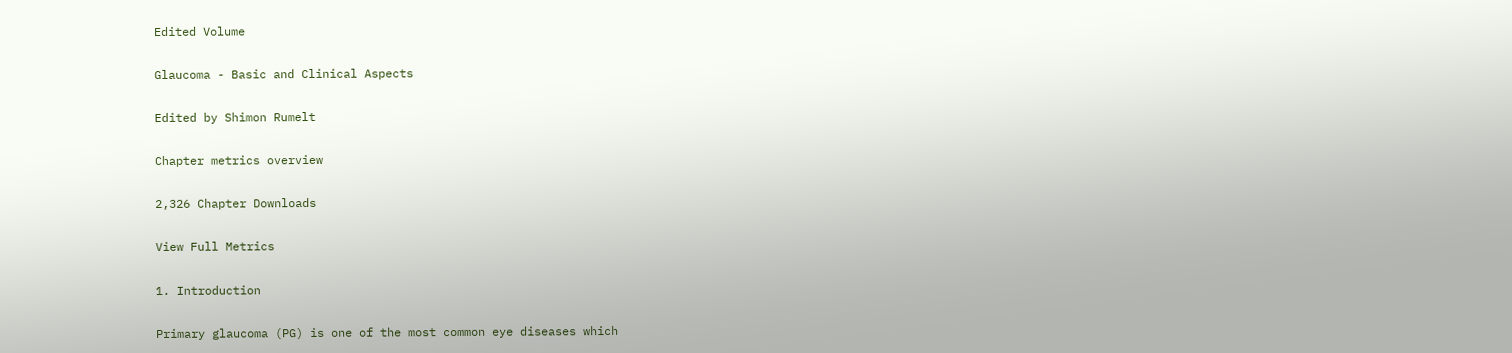Edited Volume

Glaucoma - Basic and Clinical Aspects

Edited by Shimon Rumelt

Chapter metrics overview

2,326 Chapter Downloads

View Full Metrics

1. Introduction

Primary glaucoma (PG) is one of the most common eye diseases which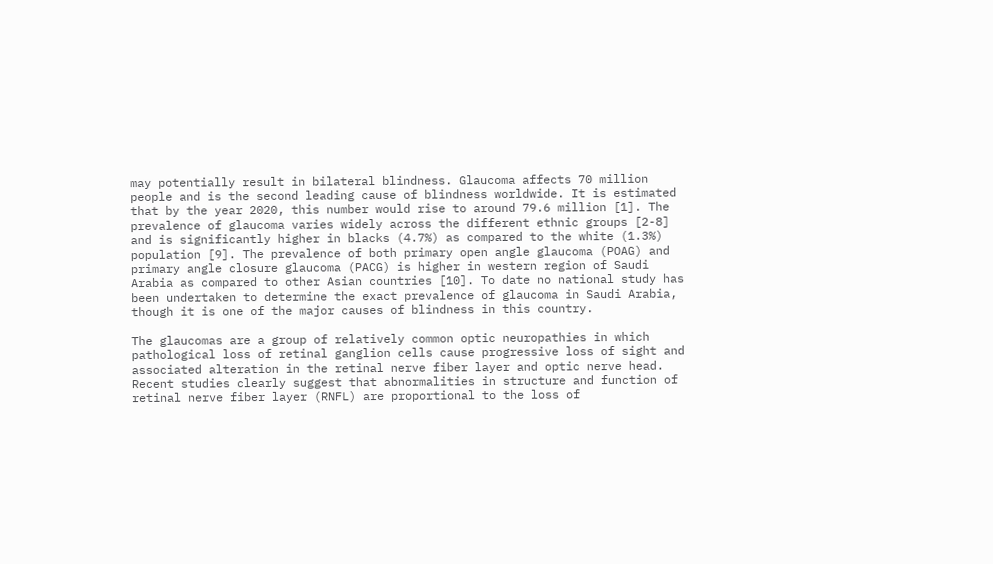may potentially result in bilateral blindness. Glaucoma affects 70 million people and is the second leading cause of blindness worldwide. It is estimated that by the year 2020, this number would rise to around 79.6 million [1]. The prevalence of glaucoma varies widely across the different ethnic groups [2-8] and is significantly higher in blacks (4.7%) as compared to the white (1.3%) population [9]. The prevalence of both primary open angle glaucoma (POAG) and primary angle closure glaucoma (PACG) is higher in western region of Saudi Arabia as compared to other Asian countries [10]. To date no national study has been undertaken to determine the exact prevalence of glaucoma in Saudi Arabia, though it is one of the major causes of blindness in this country.

The glaucomas are a group of relatively common optic neuropathies in which pathological loss of retinal ganglion cells cause progressive loss of sight and associated alteration in the retinal nerve fiber layer and optic nerve head. Recent studies clearly suggest that abnormalities in structure and function of retinal nerve fiber layer (RNFL) are proportional to the loss of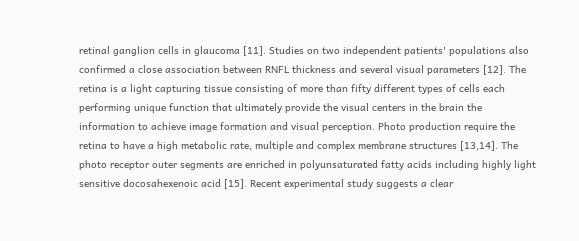retinal ganglion cells in glaucoma [11]. Studies on two independent patients' populations also confirmed a close association between RNFL thickness and several visual parameters [12]. The retina is a light capturing tissue consisting of more than fifty different types of cells each performing unique function that ultimately provide the visual centers in the brain the information to achieve image formation and visual perception. Photo production require the retina to have a high metabolic rate, multiple and complex membrane structures [13,14]. The photo receptor outer segments are enriched in polyunsaturated fatty acids including highly light sensitive docosahexenoic acid [15]. Recent experimental study suggests a clear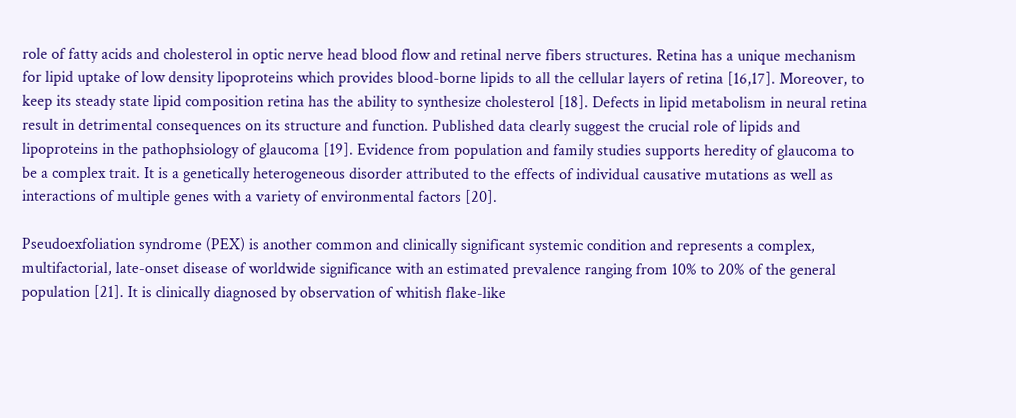role of fatty acids and cholesterol in optic nerve head blood flow and retinal nerve fibers structures. Retina has a unique mechanism for lipid uptake of low density lipoproteins which provides blood-borne lipids to all the cellular layers of retina [16,17]. Moreover, to keep its steady state lipid composition retina has the ability to synthesize cholesterol [18]. Defects in lipid metabolism in neural retina result in detrimental consequences on its structure and function. Published data clearly suggest the crucial role of lipids and lipoproteins in the pathophsiology of glaucoma [19]. Evidence from population and family studies supports heredity of glaucoma to be a complex trait. It is a genetically heterogeneous disorder attributed to the effects of individual causative mutations as well as interactions of multiple genes with a variety of environmental factors [20].

Pseudoexfoliation syndrome (PEX) is another common and clinically significant systemic condition and represents a complex, multifactorial, late-onset disease of worldwide significance with an estimated prevalence ranging from 10% to 20% of the general population [21]. It is clinically diagnosed by observation of whitish flake-like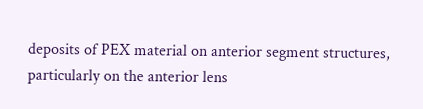deposits of PEX material on anterior segment structures, particularly on the anterior lens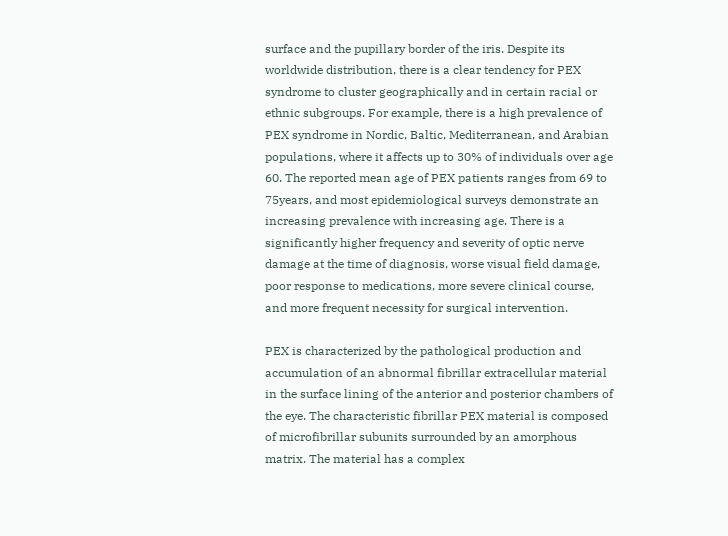surface and the pupillary border of the iris. Despite its worldwide distribution, there is a clear tendency for PEX syndrome to cluster geographically and in certain racial or ethnic subgroups. For example, there is a high prevalence of PEX syndrome in Nordic, Baltic, Mediterranean, and Arabian populations, where it affects up to 30% of individuals over age 60. The reported mean age of PEX patients ranges from 69 to 75years, and most epidemiological surveys demonstrate an increasing prevalence with increasing age. There is a significantly higher frequency and severity of optic nerve damage at the time of diagnosis, worse visual field damage, poor response to medications, more severe clinical course, and more frequent necessity for surgical intervention.

PEX is characterized by the pathological production and accumulation of an abnormal fibrillar extracellular material in the surface lining of the anterior and posterior chambers of the eye. The characteristic fibrillar PEX material is composed of microfibrillar subunits surrounded by an amorphous matrix. The material has a complex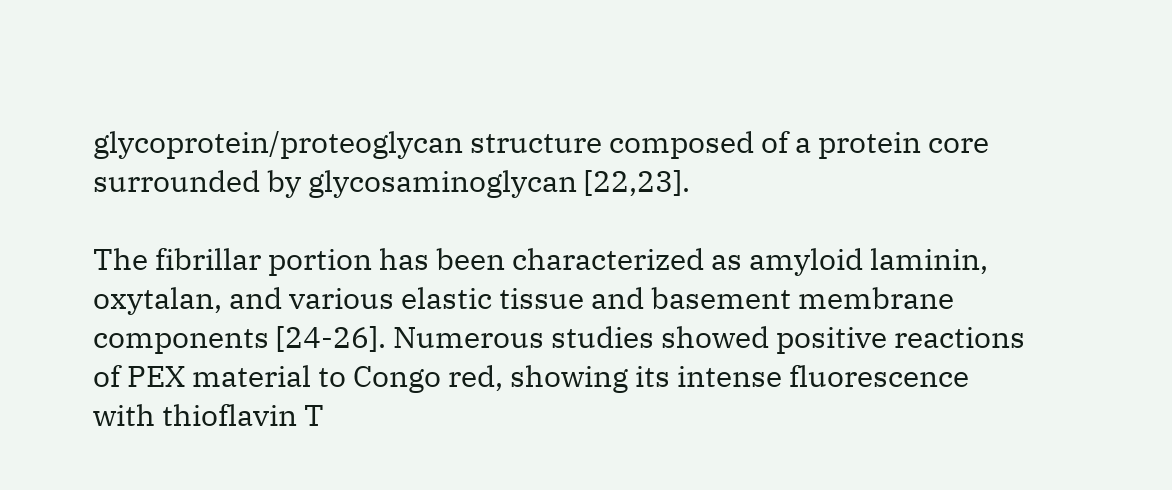glycoprotein/proteoglycan structure composed of a protein core surrounded by glycosaminoglycan [22,23].

The fibrillar portion has been characterized as amyloid laminin, oxytalan, and various elastic tissue and basement membrane components [24-26]. Numerous studies showed positive reactions of PEX material to Congo red, showing its intense fluorescence with thioflavin T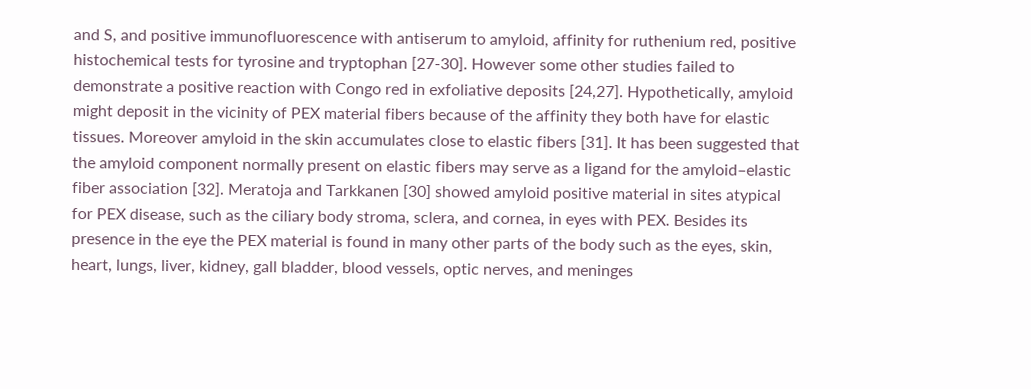and S, and positive immunofluorescence with antiserum to amyloid, affinity for ruthenium red, positive histochemical tests for tyrosine and tryptophan [27-30]. However some other studies failed to demonstrate a positive reaction with Congo red in exfoliative deposits [24,27]. Hypothetically, amyloid might deposit in the vicinity of PEX material fibers because of the affinity they both have for elastic tissues. Moreover amyloid in the skin accumulates close to elastic fibers [31]. It has been suggested that the amyloid component normally present on elastic fibers may serve as a ligand for the amyloid–elastic fiber association [32]. Meratoja and Tarkkanen [30] showed amyloid positive material in sites atypical for PEX disease, such as the ciliary body stroma, sclera, and cornea, in eyes with PEX. Besides its presence in the eye the PEX material is found in many other parts of the body such as the eyes, skin, heart, lungs, liver, kidney, gall bladder, blood vessels, optic nerves, and meninges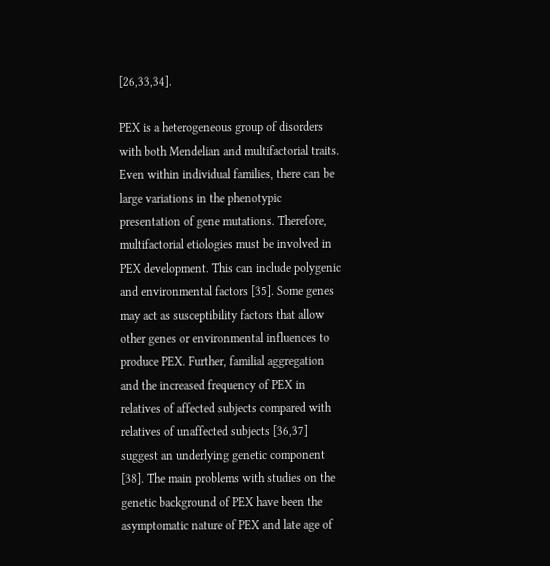[26,33,34].

PEX is a heterogeneous group of disorders with both Mendelian and multifactorial traits. Even within individual families, there can be large variations in the phenotypic presentation of gene mutations. Therefore, multifactorial etiologies must be involved in PEX development. This can include polygenic and environmental factors [35]. Some genes may act as susceptibility factors that allow other genes or environmental influences to produce PEX. Further, familial aggregation and the increased frequency of PEX in relatives of affected subjects compared with relatives of unaffected subjects [36,37] suggest an underlying genetic component [38]. The main problems with studies on the genetic background of PEX have been the asymptomatic nature of PEX and late age of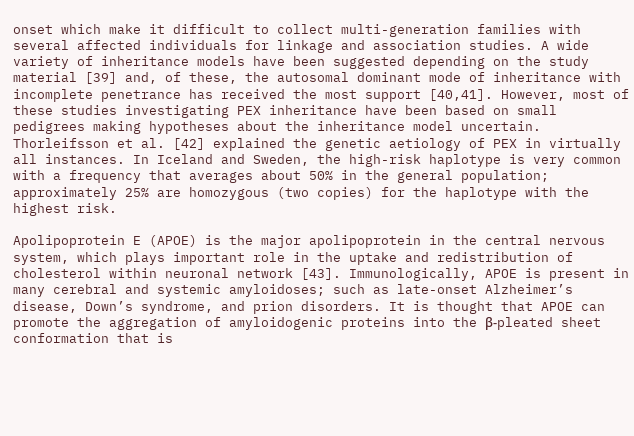onset which make it difficult to collect multi-generation families with several affected individuals for linkage and association studies. A wide variety of inheritance models have been suggested depending on the study material [39] and, of these, the autosomal dominant mode of inheritance with incomplete penetrance has received the most support [40,41]. However, most of these studies investigating PEX inheritance have been based on small pedigrees making hypotheses about the inheritance model uncertain. Thorleifsson et al. [42] explained the genetic aetiology of PEX in virtually all instances. In Iceland and Sweden, the high-risk haplotype is very common with a frequency that averages about 50% in the general population; approximately 25% are homozygous (two copies) for the haplotype with the highest risk.

Apolipoprotein E (APOE) is the major apolipoprotein in the central nervous system, which plays important role in the uptake and redistribution of cholesterol within neuronal network [43]. Immunologically, APOE is present in many cerebral and systemic amyloidoses; such as late-onset Alzheimer’s disease, Down’s syndrome, and prion disorders. It is thought that APOE can promote the aggregation of amyloidogenic proteins into the β-pleated sheet conformation that is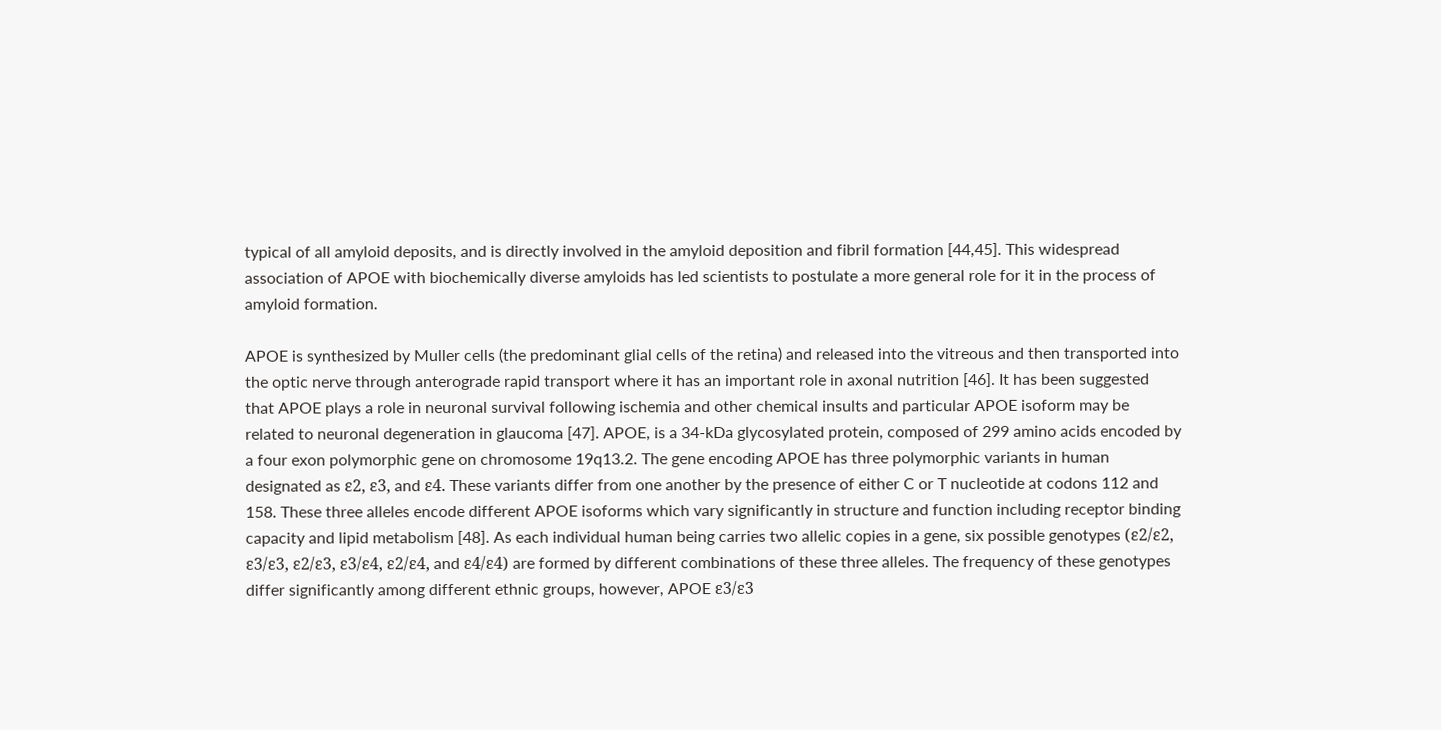typical of all amyloid deposits, and is directly involved in the amyloid deposition and fibril formation [44,45]. This widespread association of APOE with biochemically diverse amyloids has led scientists to postulate a more general role for it in the process of amyloid formation.

APOE is synthesized by Muller cells (the predominant glial cells of the retina) and released into the vitreous and then transported into the optic nerve through anterograde rapid transport where it has an important role in axonal nutrition [46]. It has been suggested that APOE plays a role in neuronal survival following ischemia and other chemical insults and particular APOE isoform may be related to neuronal degeneration in glaucoma [47]. APOE, is a 34-kDa glycosylated protein, composed of 299 amino acids encoded by a four exon polymorphic gene on chromosome 19q13.2. The gene encoding APOE has three polymorphic variants in human designated as ε2, ε3, and ε4. These variants differ from one another by the presence of either C or T nucleotide at codons 112 and 158. These three alleles encode different APOE isoforms which vary significantly in structure and function including receptor binding capacity and lipid metabolism [48]. As each individual human being carries two allelic copies in a gene, six possible genotypes (ε2/ε2, ε3/ε3, ε2/ε3, ε3/ε4, ε2/ε4, and ε4/ε4) are formed by different combinations of these three alleles. The frequency of these genotypes differ significantly among different ethnic groups, however, APOE ε3/ε3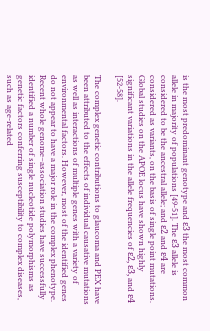is the most predominant genotype and ε3 the most common allele in majority of populations [49-51]. The ε3 allele is considered to be the ancestral allele; and ε2 and ε4 are considered as variants, on the basis of single point mutations. Global studies on the APOE locus have shown highly significant variations in the allele frequencies of ε2, ε3, and ε4 [52-58].

The complex genetic contributions to glaucoma and PEX have been attributed to the effects of individual causative mutations as well as interactions of multiple genes with a variety of environmental factors. However, most of the identified genes do not appear to have a major role in the complex phenotype. Recent whole genome–association studies have successfully identified a number of single nucleotide polymorphisms as genetic factors conferring susceptibility to complex diseases, such as age-related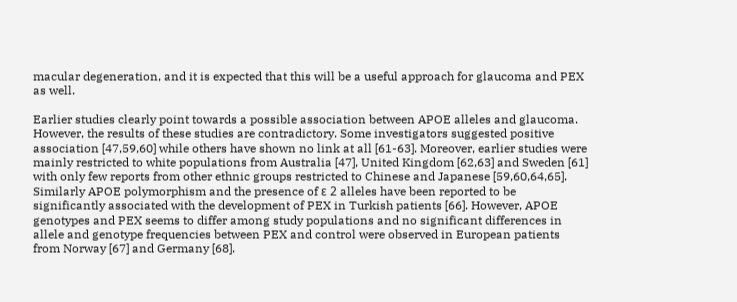macular degeneration, and it is expected that this will be a useful approach for glaucoma and PEX as well.

Earlier studies clearly point towards a possible association between APOE alleles and glaucoma. However, the results of these studies are contradictory. Some investigators suggested positive association [47,59,60] while others have shown no link at all [61-63]. Moreover, earlier studies were mainly restricted to white populations from Australia [47], United Kingdom [62,63] and Sweden [61] with only few reports from other ethnic groups restricted to Chinese and Japanese [59,60,64,65]. Similarly APOE polymorphism and the presence of ε 2 alleles have been reported to be significantly associated with the development of PEX in Turkish patients [66]. However, APOE genotypes and PEX seems to differ among study populations and no significant differences in allele and genotype frequencies between PEX and control were observed in European patients from Norway [67] and Germany [68].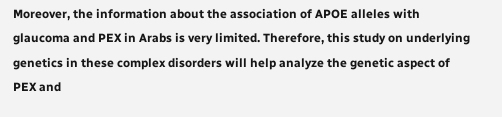Moreover, the information about the association of APOE alleles with glaucoma and PEX in Arabs is very limited. Therefore, this study on underlying genetics in these complex disorders will help analyze the genetic aspect of PEX and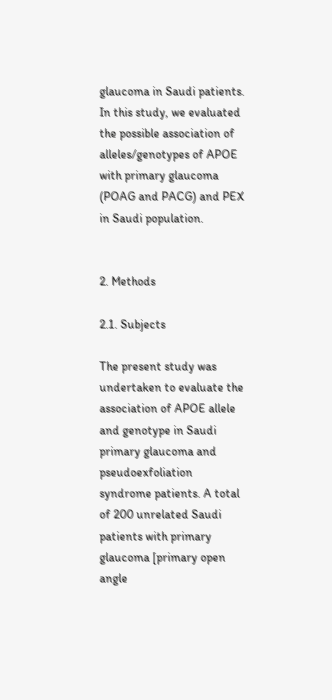glaucoma in Saudi patients. In this study, we evaluated the possible association of alleles/genotypes of APOE with primary glaucoma (POAG and PACG) and PEX in Saudi population.


2. Methods

2.1. Subjects

The present study was undertaken to evaluate the association of APOE allele and genotype in Saudi primary glaucoma and pseudoexfoliation syndrome patients. A total of 200 unrelated Saudi patients with primary glaucoma [primary open angle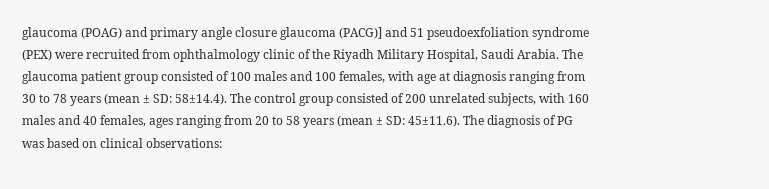glaucoma (POAG) and primary angle closure glaucoma (PACG)] and 51 pseudoexfoliation syndrome (PEX) were recruited from ophthalmology clinic of the Riyadh Military Hospital, Saudi Arabia. The glaucoma patient group consisted of 100 males and 100 females, with age at diagnosis ranging from 30 to 78 years (mean ± SD: 58±14.4). The control group consisted of 200 unrelated subjects, with 160 males and 40 females, ages ranging from 20 to 58 years (mean ± SD: 45±11.6). The diagnosis of PG was based on clinical observations: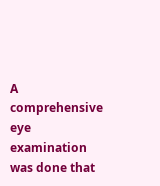A comprehensive eye examination was done that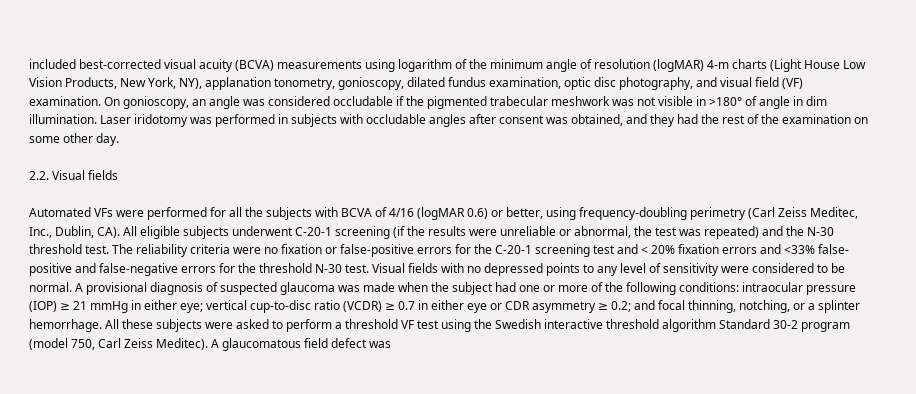included best-corrected visual acuity (BCVA) measurements using logarithm of the minimum angle of resolution (logMAR) 4-m charts (Light House Low Vision Products, New York, NY), applanation tonometry, gonioscopy, dilated fundus examination, optic disc photography, and visual field (VF) examination. On gonioscopy, an angle was considered occludable if the pigmented trabecular meshwork was not visible in >180° of angle in dim illumination. Laser iridotomy was performed in subjects with occludable angles after consent was obtained, and they had the rest of the examination on some other day.

2.2. Visual fields

Automated VFs were performed for all the subjects with BCVA of 4/16 (logMAR 0.6) or better, using frequency-doubling perimetry (Carl Zeiss Meditec, Inc., Dublin, CA). All eligible subjects underwent C-20-1 screening (if the results were unreliable or abnormal, the test was repeated) and the N-30 threshold test. The reliability criteria were no fixation or false-positive errors for the C-20-1 screening test and < 20% fixation errors and <33% false-positive and false-negative errors for the threshold N-30 test. Visual fields with no depressed points to any level of sensitivity were considered to be normal. A provisional diagnosis of suspected glaucoma was made when the subject had one or more of the following conditions: intraocular pressure (IOP) ≥ 21 mmHg in either eye; vertical cup-to-disc ratio (VCDR) ≥ 0.7 in either eye or CDR asymmetry ≥ 0.2; and focal thinning, notching, or a splinter hemorrhage. All these subjects were asked to perform a threshold VF test using the Swedish interactive threshold algorithm Standard 30-2 program (model 750, Carl Zeiss Meditec). A glaucomatous field defect was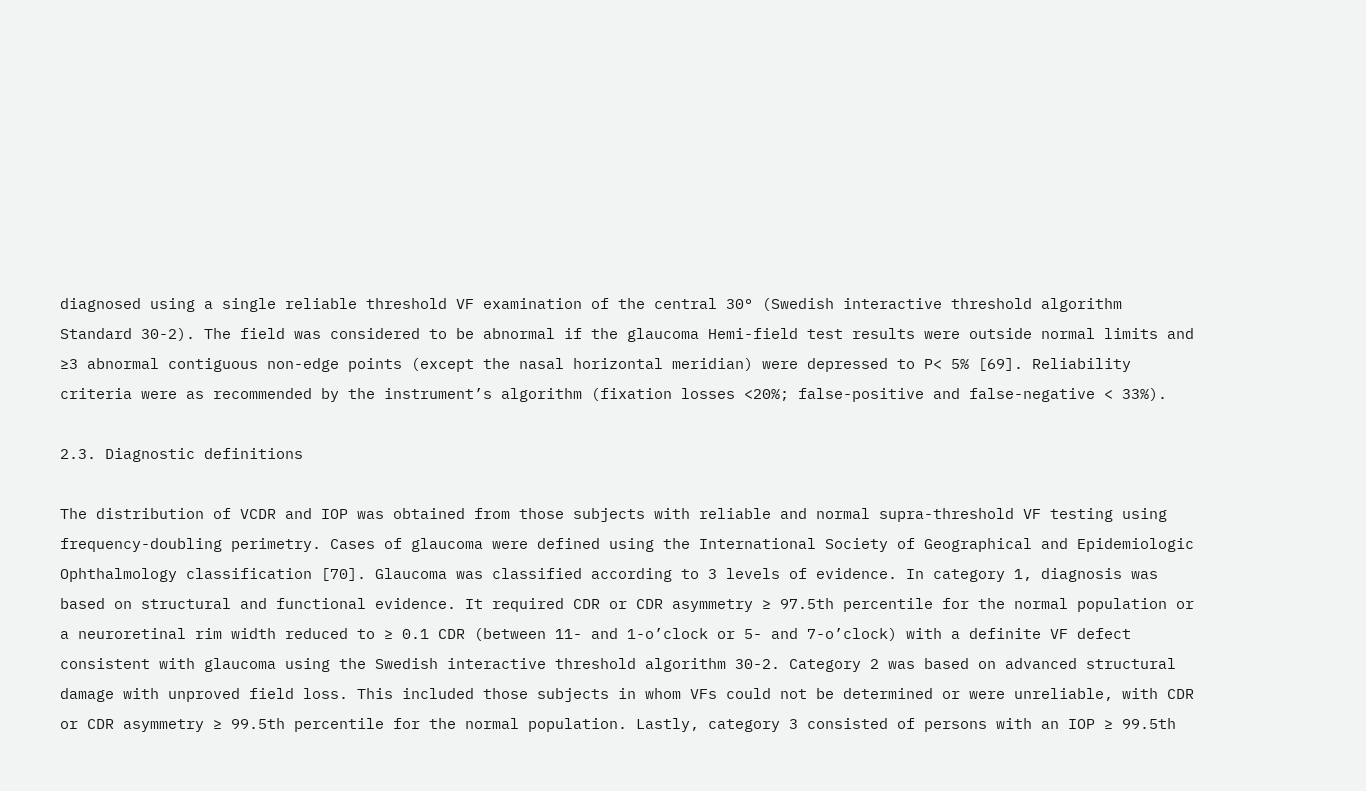diagnosed using a single reliable threshold VF examination of the central 30° (Swedish interactive threshold algorithm Standard 30-2). The field was considered to be abnormal if the glaucoma Hemi-field test results were outside normal limits and ≥3 abnormal contiguous non-edge points (except the nasal horizontal meridian) were depressed to P< 5% [69]. Reliability criteria were as recommended by the instrument’s algorithm (fixation losses <20%; false-positive and false-negative < 33%).

2.3. Diagnostic definitions

The distribution of VCDR and IOP was obtained from those subjects with reliable and normal supra-threshold VF testing using frequency-doubling perimetry. Cases of glaucoma were defined using the International Society of Geographical and Epidemiologic Ophthalmology classification [70]. Glaucoma was classified according to 3 levels of evidence. In category 1, diagnosis was based on structural and functional evidence. It required CDR or CDR asymmetry ≥ 97.5th percentile for the normal population or a neuroretinal rim width reduced to ≥ 0.1 CDR (between 11- and 1-o’clock or 5- and 7-o’clock) with a definite VF defect consistent with glaucoma using the Swedish interactive threshold algorithm 30-2. Category 2 was based on advanced structural damage with unproved field loss. This included those subjects in whom VFs could not be determined or were unreliable, with CDR or CDR asymmetry ≥ 99.5th percentile for the normal population. Lastly, category 3 consisted of persons with an IOP ≥ 99.5th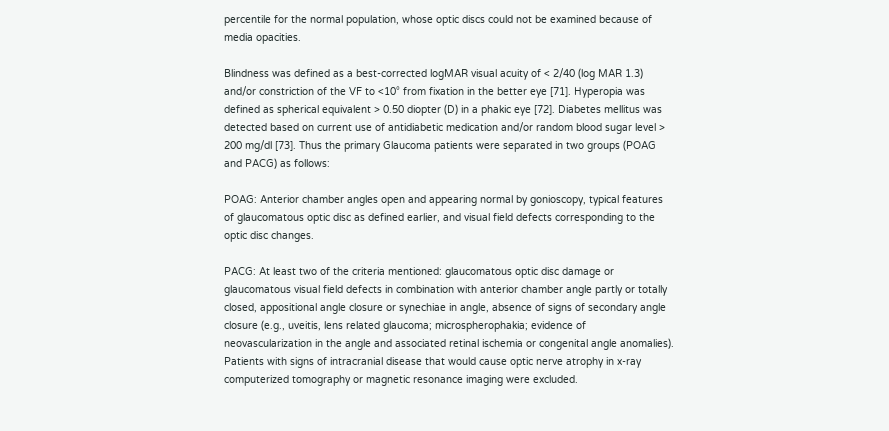percentile for the normal population, whose optic discs could not be examined because of media opacities.

Blindness was defined as a best-corrected logMAR visual acuity of < 2/40 (log MAR 1.3) and/or constriction of the VF to <10° from fixation in the better eye [71]. Hyperopia was defined as spherical equivalent > 0.50 diopter (D) in a phakic eye [72]. Diabetes mellitus was detected based on current use of antidiabetic medication and/or random blood sugar level > 200 mg/dl [73]. Thus the primary Glaucoma patients were separated in two groups (POAG and PACG) as follows:

POAG: Anterior chamber angles open and appearing normal by gonioscopy, typical features of glaucomatous optic disc as defined earlier, and visual field defects corresponding to the optic disc changes.

PACG: At least two of the criteria mentioned: glaucomatous optic disc damage or glaucomatous visual field defects in combination with anterior chamber angle partly or totally closed, appositional angle closure or synechiae in angle, absence of signs of secondary angle closure (e.g., uveitis, lens related glaucoma; microspherophakia; evidence of neovascularization in the angle and associated retinal ischemia or congenital angle anomalies). Patients with signs of intracranial disease that would cause optic nerve atrophy in x-ray computerized tomography or magnetic resonance imaging were excluded.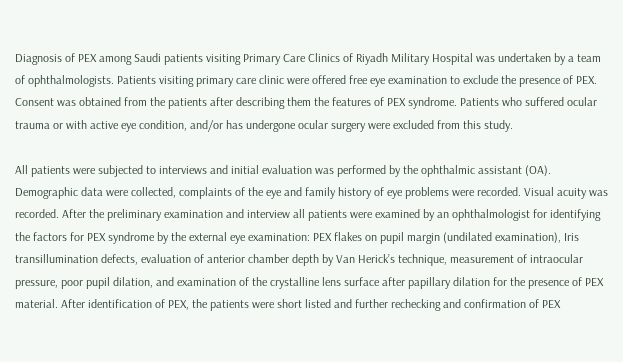Diagnosis of PEX among Saudi patients visiting Primary Care Clinics of Riyadh Military Hospital was undertaken by a team of ophthalmologists. Patients visiting primary care clinic were offered free eye examination to exclude the presence of PEX. Consent was obtained from the patients after describing them the features of PEX syndrome. Patients who suffered ocular trauma or with active eye condition, and/or has undergone ocular surgery were excluded from this study.

All patients were subjected to interviews and initial evaluation was performed by the ophthalmic assistant (OA). Demographic data were collected, complaints of the eye and family history of eye problems were recorded. Visual acuity was recorded. After the preliminary examination and interview all patients were examined by an ophthalmologist for identifying the factors for PEX syndrome by the external eye examination: PEX flakes on pupil margin (undilated examination), Iris transillumination defects, evaluation of anterior chamber depth by Van Herick’s technique, measurement of intraocular pressure, poor pupil dilation, and examination of the crystalline lens surface after papillary dilation for the presence of PEX material. After identification of PEX, the patients were short listed and further rechecking and confirmation of PEX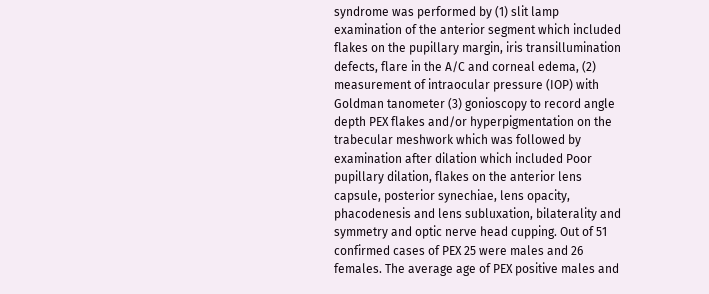syndrome was performed by (1) slit lamp examination of the anterior segment which included flakes on the pupillary margin, iris transillumination defects, flare in the A/C and corneal edema, (2) measurement of intraocular pressure (IOP) with Goldman tanometer (3) gonioscopy to record angle depth PEX flakes and/or hyperpigmentation on the trabecular meshwork which was followed by examination after dilation which included Poor pupillary dilation, flakes on the anterior lens capsule, posterior synechiae, lens opacity, phacodenesis and lens subluxation, bilaterality and symmetry and optic nerve head cupping. Out of 51 confirmed cases of PEX 25 were males and 26 females. The average age of PEX positive males and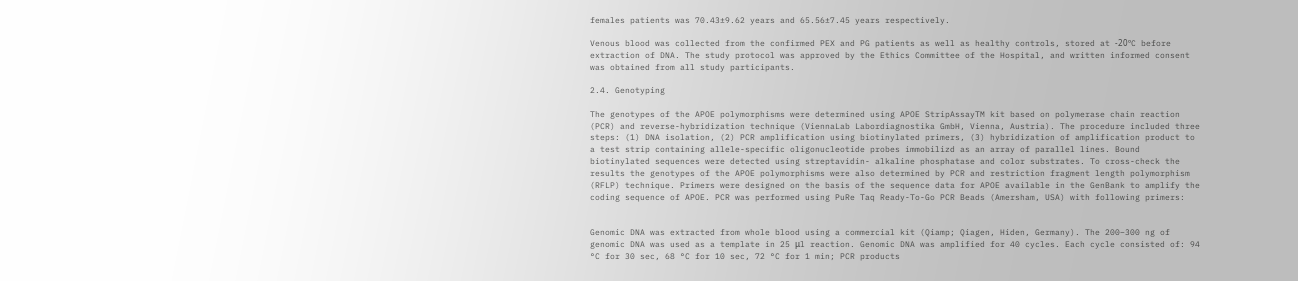females patients was 70.43±9.62 years and 65.56±7.45 years respectively.

Venous blood was collected from the confirmed PEX and PG patients as well as healthy controls, stored at -20ºC before extraction of DNA. The study protocol was approved by the Ethics Committee of the Hospital, and written informed consent was obtained from all study participants.

2.4. Genotyping

The genotypes of the APOE polymorphisms were determined using APOE StripAssayTM kit based on polymerase chain reaction (PCR) and reverse-hybridization technique (ViennaLab Labordiagnostika GmbH, Vienna, Austria). The procedure included three steps: (1) DNA isolation, (2) PCR amplification using biotinylated primers, (3) hybridization of amplification product to a test strip containing allele-specific oligonucleotide probes immobilizd as an array of parallel lines. Bound biotinylated sequences were detected using streptavidin- alkaline phosphatase and color substrates. To cross-check the results the genotypes of the APOE polymorphisms were also determined by PCR and restriction fragment length polymorphism (RFLP) technique. Primers were designed on the basis of the sequence data for APOE available in the GenBank to amplify the coding sequence of APOE. PCR was performed using PuRe Taq Ready-To-Go PCR Beads (Amersham, USA) with following primers:


Genomic DNA was extracted from whole blood using a commercial kit (Qiamp; Qiagen, Hiden, Germany). The 200–300 ng of genomic DNA was used as a template in 25 μl reaction. Genomic DNA was amplified for 40 cycles. Each cycle consisted of: 94 °C for 30 sec, 68 °C for 10 sec, 72 °C for 1 min; PCR products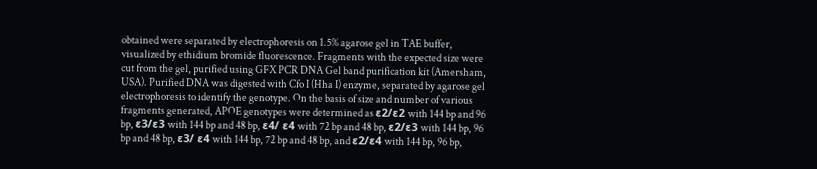obtained were separated by electrophoresis on 1.5% agarose gel in TAE buffer, visualized by ethidium bromide fluorescence. Fragments with the expected size were cut from the gel, purified using GFX PCR DNA Gel band purification kit (Amersham, USA). Purified DNA was digested with Cfo I (Hha I) enzyme, separated by agarose gel electrophoresis to identify the genotype. On the basis of size and number of various fragments generated, APOE genotypes were determined as ε2/ε2 with 144 bp and 96 bp, ε3/ε3 with 144 bp and 48 bp, ε4/ ε4 with 72 bp and 48 bp, ε2/ε3 with 144 bp, 96 bp and 48 bp, ε3/ ε4 with 144 bp, 72 bp and 48 bp, and ε2/ε4 with 144 bp, 96 bp,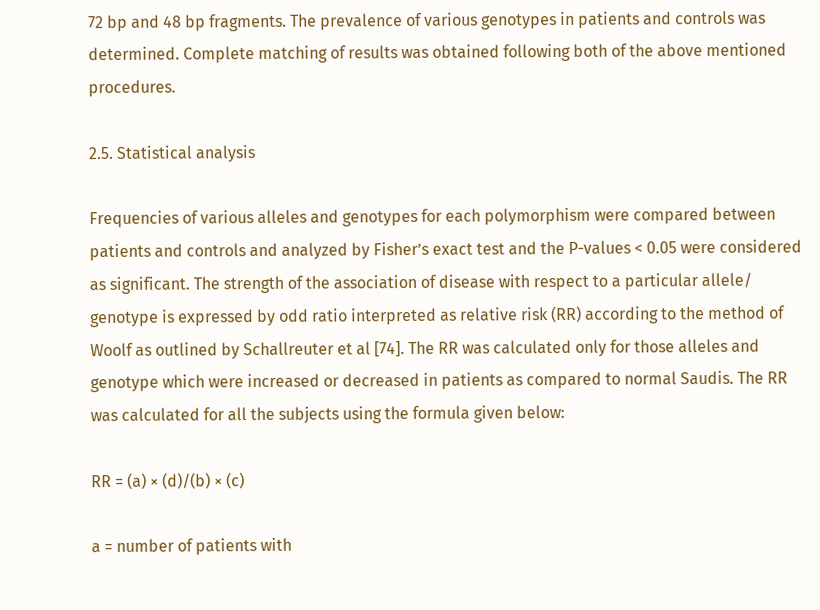72 bp and 48 bp fragments. The prevalence of various genotypes in patients and controls was determined. Complete matching of results was obtained following both of the above mentioned procedures.

2.5. Statistical analysis

Frequencies of various alleles and genotypes for each polymorphism were compared between patients and controls and analyzed by Fisher’s exact test and the P-values < 0.05 were considered as significant. The strength of the association of disease with respect to a particular allele/ genotype is expressed by odd ratio interpreted as relative risk (RR) according to the method of Woolf as outlined by Schallreuter et al [74]. The RR was calculated only for those alleles and genotype which were increased or decreased in patients as compared to normal Saudis. The RR was calculated for all the subjects using the formula given below:

RR = (a) × (d)/(b) × (c)

a = number of patients with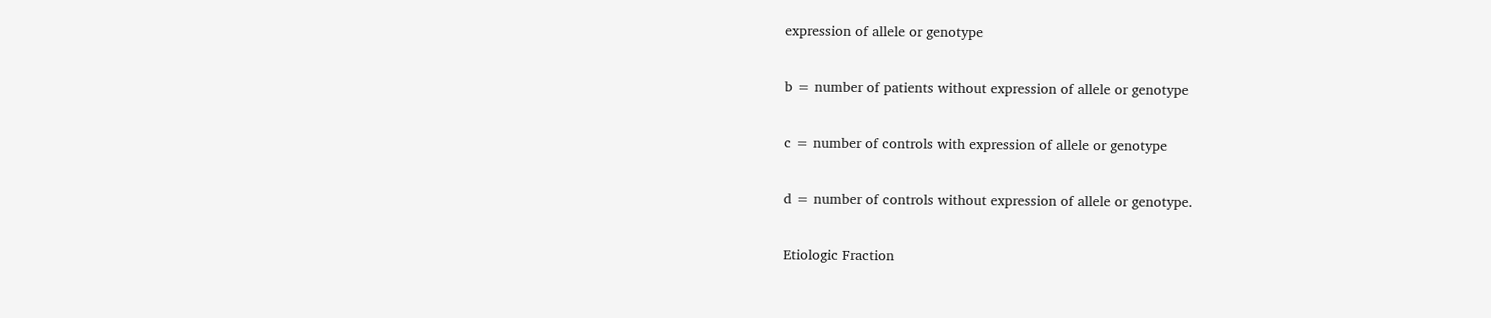expression of allele or genotype

b = number of patients without expression of allele or genotype

c = number of controls with expression of allele or genotype

d = number of controls without expression of allele or genotype.

Etiologic Fraction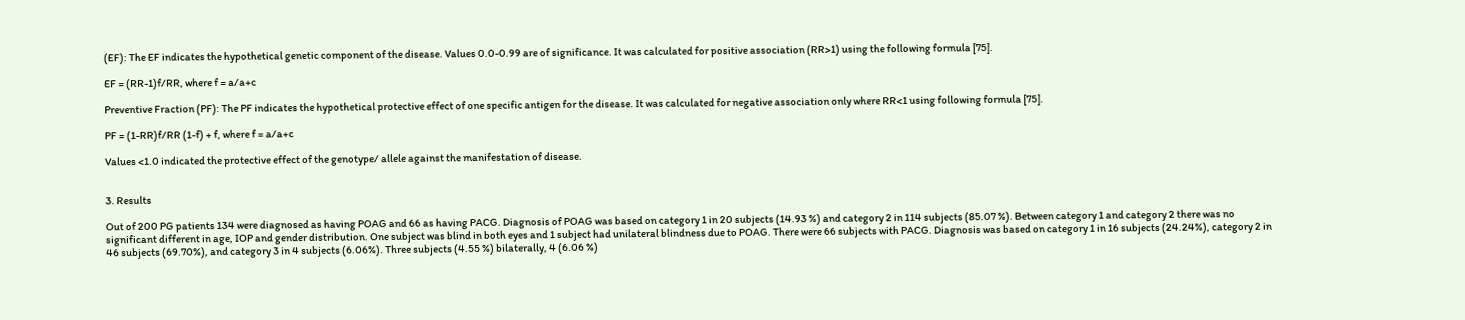(EF): The EF indicates the hypothetical genetic component of the disease. Values 0.0-0.99 are of significance. It was calculated for positive association (RR>1) using the following formula [75].

EF = (RR-1)f/RR, where f = a/a+c

Preventive Fraction (PF): The PF indicates the hypothetical protective effect of one specific antigen for the disease. It was calculated for negative association only where RR<1 using following formula [75].

PF = (1-RR)f/RR (1-f) + f, where f = a/a+c

Values <1.0 indicated the protective effect of the genotype/ allele against the manifestation of disease.


3. Results

Out of 200 PG patients 134 were diagnosed as having POAG and 66 as having PACG. Diagnosis of POAG was based on category 1 in 20 subjects (14.93 %) and category 2 in 114 subjects (85.07 %). Between category 1 and category 2 there was no significant different in age, IOP and gender distribution. One subject was blind in both eyes and 1 subject had unilateral blindness due to POAG. There were 66 subjects with PACG. Diagnosis was based on category 1 in 16 subjects (24.24%), category 2 in 46 subjects (69.70%), and category 3 in 4 subjects (6.06%). Three subjects (4.55 %) bilaterally, 4 (6.06 %)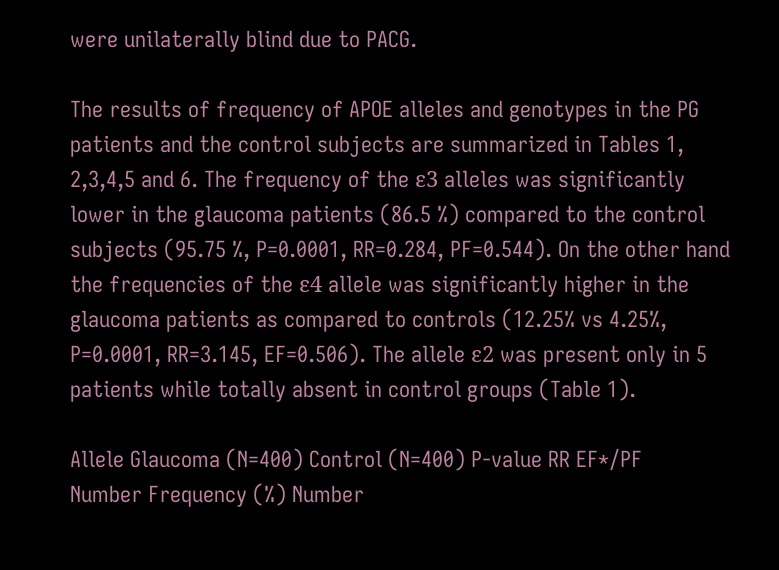were unilaterally blind due to PACG.

The results of frequency of APOE alleles and genotypes in the PG patients and the control subjects are summarized in Tables 1, 2,3,4,5 and 6. The frequency of the ε3 alleles was significantly lower in the glaucoma patients (86.5 %) compared to the control subjects (95.75 %, P=0.0001, RR=0.284, PF=0.544). On the other hand the frequencies of the ε4 allele was significantly higher in the glaucoma patients as compared to controls (12.25% vs 4.25%, P=0.0001, RR=3.145, EF=0.506). The allele ε2 was present only in 5 patients while totally absent in control groups (Table 1).

Allele Glaucoma (N=400) Control (N=400) P-value RR EF*/PF
Number Frequency (%) Number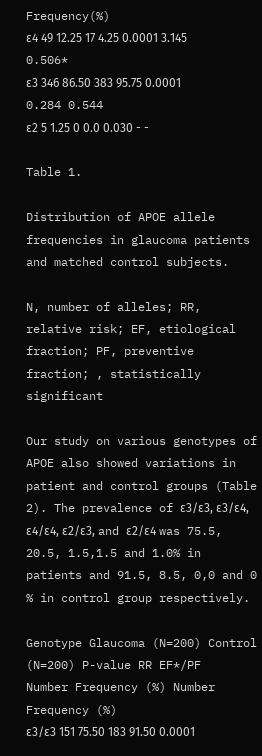Frequency(%)
ε4 49 12.25 17 4.25 0.0001 3.145 0.506*
ε3 346 86.50 383 95.75 0.0001 0.284 0.544
ε2 5 1.25 0 0.0 0.030 - -

Table 1.

Distribution of APOE allele frequencies in glaucoma patients and matched control subjects.

N, number of alleles; RR, relative risk; EF, etiological fraction; PF, preventive fraction; , statistically significant

Our study on various genotypes of APOE also showed variations in patient and control groups (Table 2). The prevalence of ε3/ε3, ε3/ε4, ε4/ε4, ε2/ε3, and ε2/ε4 was 75.5, 20.5, 1.5,1.5 and 1.0% in patients and 91.5, 8.5, 0,0 and 0 % in control group respectively.

Genotype Glaucoma (N=200) Control (N=200) P-value RR EF*/PF
Number Frequency (%) Number Frequency (%)
ε3/ε3 151 75.50 183 91.50 0.0001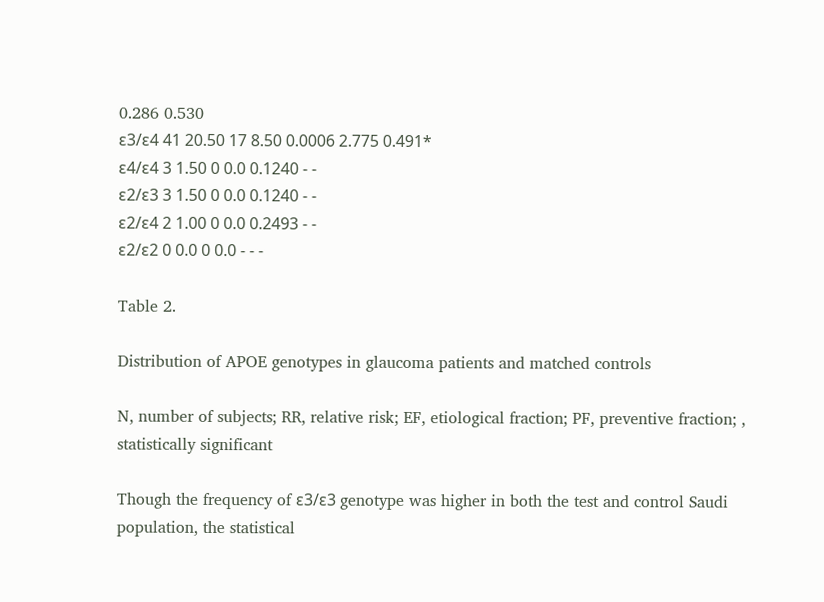0.286 0.530
ε3/ε4 41 20.50 17 8.50 0.0006 2.775 0.491*
ε4/ε4 3 1.50 0 0.0 0.1240 - -
ε2/ε3 3 1.50 0 0.0 0.1240 - -
ε2/ε4 2 1.00 0 0.0 0.2493 - -
ε2/ε2 0 0.0 0 0.0 - - -

Table 2.

Distribution of APOE genotypes in glaucoma patients and matched controls

N, number of subjects; RR, relative risk; EF, etiological fraction; PF, preventive fraction; , statistically significant

Though the frequency of ε3/ε3 genotype was higher in both the test and control Saudi population, the statistical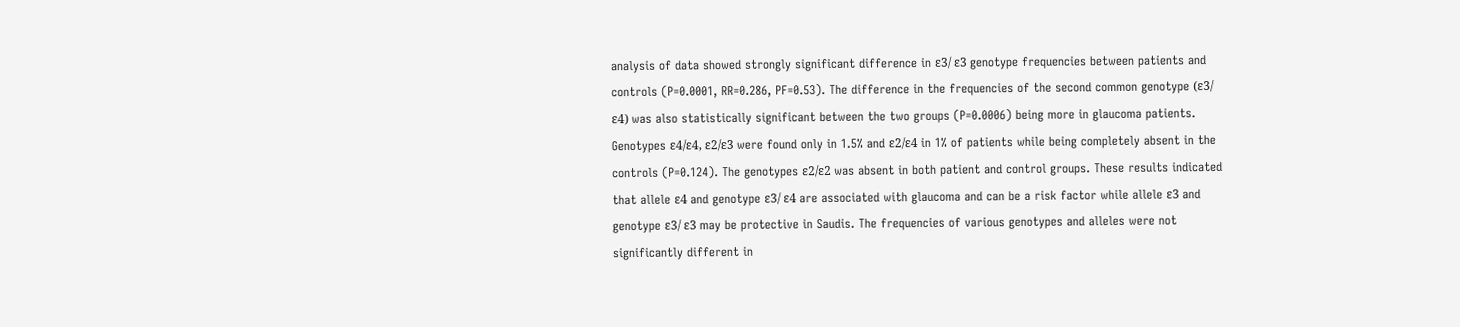analysis of data showed strongly significant difference in ε3/ ε3 genotype frequencies between patients and controls (P=0.0001, RR=0.286, PF=0.53). The difference in the frequencies of the second common genotype (ε3/ ε4) was also statistically significant between the two groups (P=0.0006) being more in glaucoma patients. Genotypes ε4/ε4, ε2/ε3 were found only in 1.5% and ε2/ε4 in 1% of patients while being completely absent in the controls (P=0.124). The genotypes ε2/ε2 was absent in both patient and control groups. These results indicated that allele ε4 and genotype ε3/ ε4 are associated with glaucoma and can be a risk factor while allele ε3 and genotype ε3/ ε3 may be protective in Saudis. The frequencies of various genotypes and alleles were not significantly different in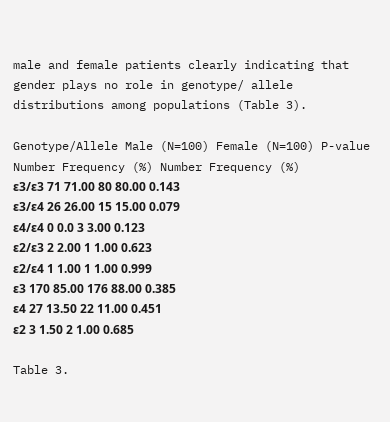male and female patients clearly indicating that gender plays no role in genotype/ allele distributions among populations (Table 3).

Genotype/Allele Male (N=100) Female (N=100) P-value
Number Frequency (%) Number Frequency (%)
ε3/ε3 71 71.00 80 80.00 0.143
ε3/ε4 26 26.00 15 15.00 0.079
ε4/ε4 0 0.0 3 3.00 0.123
ε2/ε3 2 2.00 1 1.00 0.623
ε2/ε4 1 1.00 1 1.00 0.999
ε3 170 85.00 176 88.00 0.385
ε4 27 13.50 22 11.00 0.451
ε2 3 1.50 2 1.00 0.685

Table 3.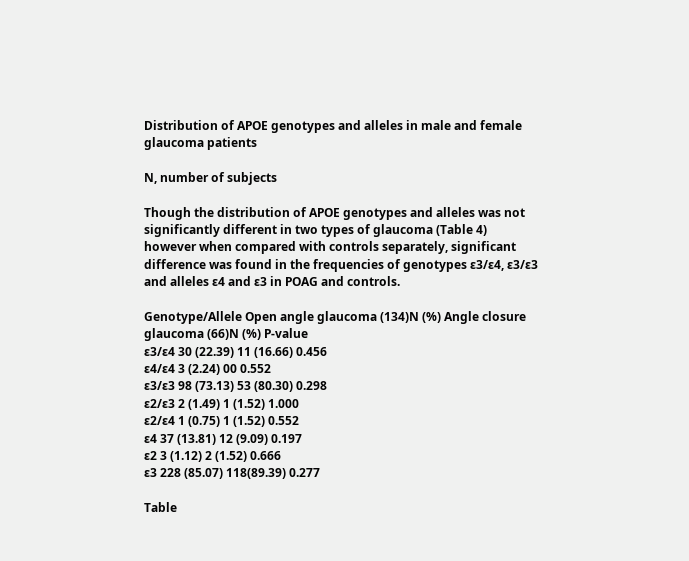Distribution of APOE genotypes and alleles in male and female glaucoma patients

N, number of subjects

Though the distribution of APOE genotypes and alleles was not significantly different in two types of glaucoma (Table 4) however when compared with controls separately, significant difference was found in the frequencies of genotypes ε3/ε4, ε3/ε3 and alleles ε4 and ε3 in POAG and controls.

Genotype/Allele Open angle glaucoma (134)N (%) Angle closure glaucoma (66)N (%) P-value
ε3/ε4 30 (22.39) 11 (16.66) 0.456
ε4/ε4 3 (2.24) 00 0.552
ε3/ε3 98 (73.13) 53 (80.30) 0.298
ε2/ε3 2 (1.49) 1 (1.52) 1.000
ε2/ε4 1 (0.75) 1 (1.52) 0.552
ε4 37 (13.81) 12 (9.09) 0.197
ε2 3 (1.12) 2 (1.52) 0.666
ε3 228 (85.07) 118(89.39) 0.277

Table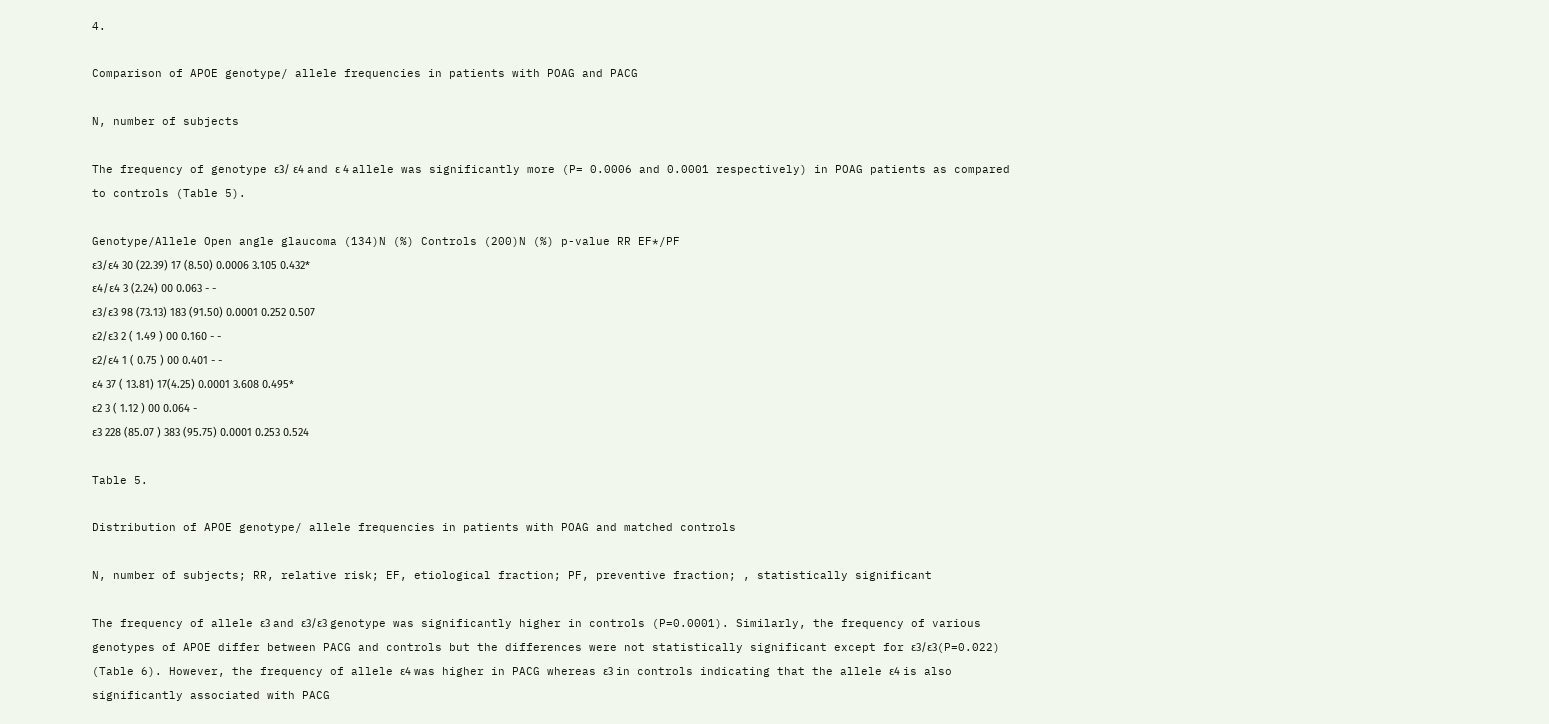4.

Comparison of APOE genotype/ allele frequencies in patients with POAG and PACG

N, number of subjects

The frequency of genotype ε3/ ε4 and ε 4 allele was significantly more (P= 0.0006 and 0.0001 respectively) in POAG patients as compared to controls (Table 5).

Genotype/Allele Open angle glaucoma (134)N (%) Controls (200)N (%) p-value RR EF*/PF
ε3/ε4 30 (22.39) 17 (8.50) 0.0006 3.105 0.432*
ε4/ε4 3 (2.24) 00 0.063 - -
ε3/ε3 98 (73.13) 183 (91.50) 0.0001 0.252 0.507
ε2/ε3 2 ( 1.49 ) 00 0.160 - -
ε2/ε4 1 ( 0.75 ) 00 0.401 - -
ε4 37 ( 13.81) 17(4.25) 0.0001 3.608 0.495*
ε2 3 ( 1.12 ) 00 0.064 -
ε3 228 (85.07 ) 383 (95.75) 0.0001 0.253 0.524

Table 5.

Distribution of APOE genotype/ allele frequencies in patients with POAG and matched controls

N, number of subjects; RR, relative risk; EF, etiological fraction; PF, preventive fraction; , statistically significant

The frequency of allele ε3 and ε3/ε3 genotype was significantly higher in controls (P=0.0001). Similarly, the frequency of various genotypes of APOE differ between PACG and controls but the differences were not statistically significant except for ε3/ε3(P=0.022) (Table 6). However, the frequency of allele ε4 was higher in PACG whereas ε3 in controls indicating that the allele ε4 is also significantly associated with PACG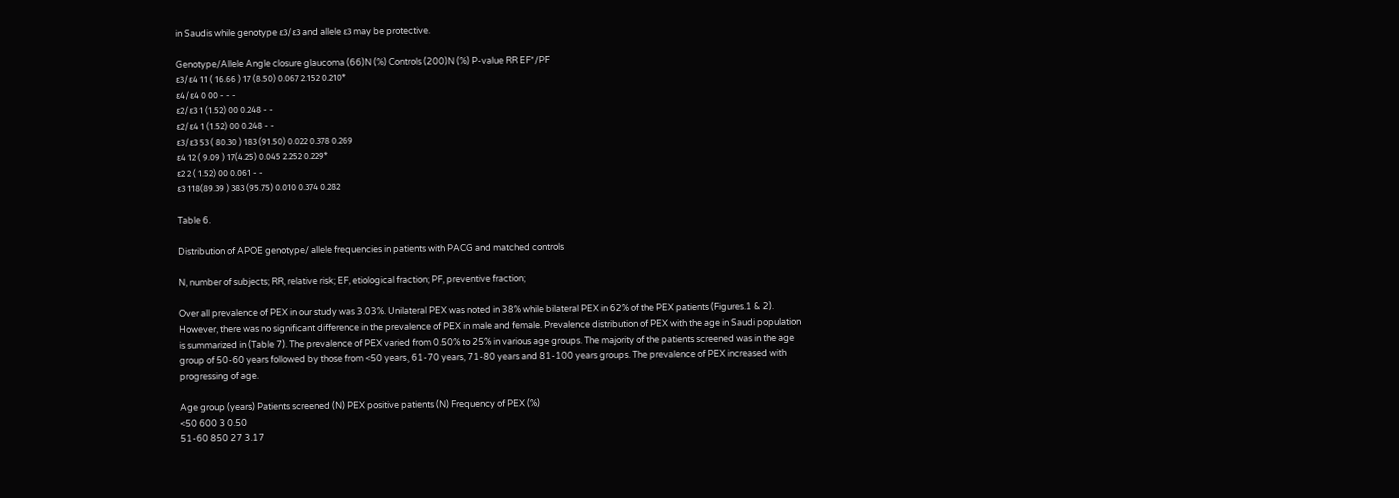in Saudis while genotype ε3/ε3 and allele ε3 may be protective.

Genotype/Allele Angle closure glaucoma (66)N (%) Controls (200)N (%) P-value RR EF*/PF
ε3/ε4 11 ( 16.66 ) 17 (8.50) 0.067 2.152 0.210*
ε4/ε4 0 00 - - -
ε2/ε3 1 (1.52) 00 0.248 - -
ε2/ε4 1 (1.52) 00 0.248 - -
ε3/ε3 53 ( 80.30 ) 183 (91.50) 0.022 0.378 0.269
ε4 12 ( 9.09 ) 17(4.25) 0.045 2.252 0.229*
ε2 2 ( 1.52) 00 0.061 - -
ε3 118(89.39 ) 383 (95.75) 0.010 0.374 0.282

Table 6.

Distribution of APOE genotype/ allele frequencies in patients with PACG and matched controls

N, number of subjects; RR, relative risk; EF, etiological fraction; PF, preventive fraction;

Over all prevalence of PEX in our study was 3.03%. Unilateral PEX was noted in 38% while bilateral PEX in 62% of the PEX patients (Figures.1 & 2). However, there was no significant difference in the prevalence of PEX in male and female. Prevalence distribution of PEX with the age in Saudi population is summarized in (Table 7). The prevalence of PEX varied from 0.50% to 25% in various age groups. The majority of the patients screened was in the age group of 50-60 years followed by those from <50 years¸ 61-70 years, 71-80 years and 81-100 years groups. The prevalence of PEX increased with progressing of age.

Age group (years) Patients screened (N) PEX positive patients (N) Frequency of PEX (%)
<50 600 3 0.50
51-60 850 27 3.17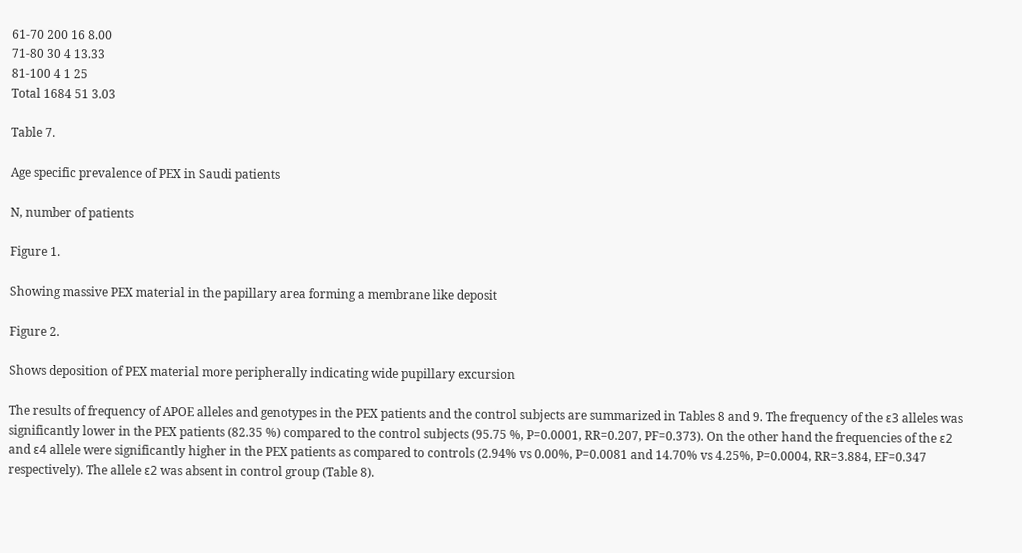61-70 200 16 8.00
71-80 30 4 13.33
81-100 4 1 25
Total 1684 51 3.03

Table 7.

Age specific prevalence of PEX in Saudi patients

N, number of patients

Figure 1.

Showing massive PEX material in the papillary area forming a membrane like deposit

Figure 2.

Shows deposition of PEX material more peripherally indicating wide pupillary excursion

The results of frequency of APOE alleles and genotypes in the PEX patients and the control subjects are summarized in Tables 8 and 9. The frequency of the ε3 alleles was significantly lower in the PEX patients (82.35 %) compared to the control subjects (95.75 %, P=0.0001, RR=0.207, PF=0.373). On the other hand the frequencies of the ε2 and ε4 allele were significantly higher in the PEX patients as compared to controls (2.94% vs 0.00%, P=0.0081 and 14.70% vs 4.25%, P=0.0004, RR=3.884, EF=0.347 respectively). The allele ε2 was absent in control group (Table 8).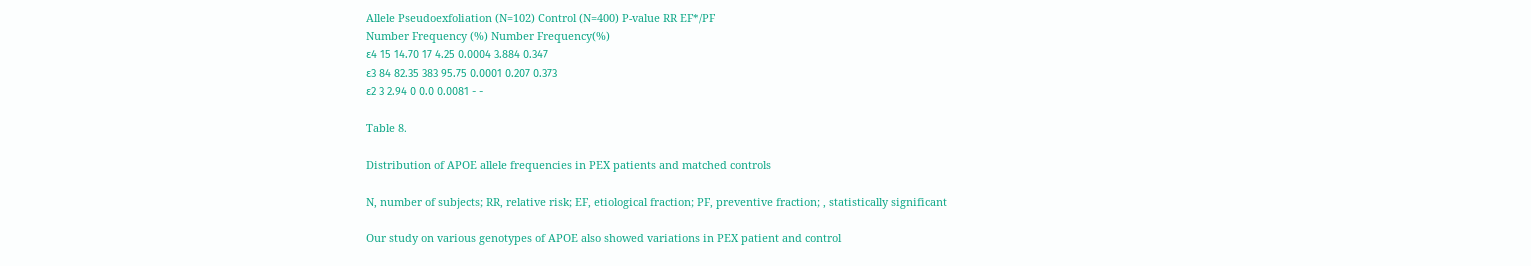Allele Pseudoexfoliation (N=102) Control (N=400) P-value RR EF*/PF
Number Frequency (%) Number Frequency(%)
ε4 15 14.70 17 4.25 0.0004 3.884 0.347
ε3 84 82.35 383 95.75 0.0001 0.207 0.373
ε2 3 2.94 0 0.0 0.0081 - -

Table 8.

Distribution of APOE allele frequencies in PEX patients and matched controls

N, number of subjects; RR, relative risk; EF, etiological fraction; PF, preventive fraction; , statistically significant

Our study on various genotypes of APOE also showed variations in PEX patient and control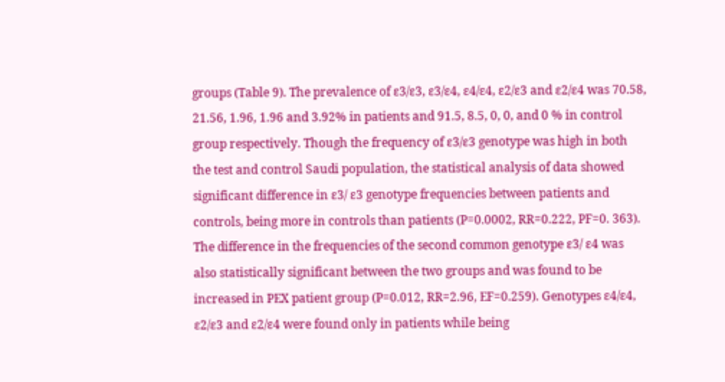groups (Table 9). The prevalence of ε3/ε3, ε3/ε4, ε4/ε4, ε2/ε3 and ε2/ε4 was 70.58, 21.56, 1.96, 1.96 and 3.92% in patients and 91.5, 8.5, 0, 0, and 0 % in control group respectively. Though the frequency of ε3/ε3 genotype was high in both the test and control Saudi population, the statistical analysis of data showed significant difference in ε3/ ε3 genotype frequencies between patients and controls, being more in controls than patients (P=0.0002, RR=0.222, PF=0. 363). The difference in the frequencies of the second common genotype ε3/ ε4 was also statistically significant between the two groups and was found to be increased in PEX patient group (P=0.012, RR=2.96, EF=0.259). Genotypes ε4/ε4, ε2/ε3 and ε2/ε4 were found only in patients while being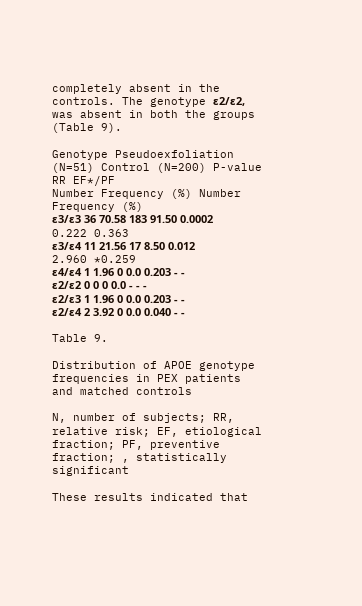completely absent in the controls. The genotype ε2/ε2, was absent in both the groups (Table 9).

Genotype Pseudoexfoliation (N=51) Control (N=200) P-value RR EF*/PF
Number Frequency (%) Number Frequency (%)
ε3/ε3 36 70.58 183 91.50 0.0002 0.222 0.363
ε3/ε4 11 21.56 17 8.50 0.012 2.960 *0.259
ε4/ε4 1 1.96 0 0.0 0.203 - -
ε2/ε2 0 0 0 0.0 - - -
ε2/ε3 1 1.96 0 0.0 0.203 - -
ε2/ε4 2 3.92 0 0.0 0.040 - -

Table 9.

Distribution of APOE genotype frequencies in PEX patients and matched controls

N, number of subjects; RR, relative risk; EF, etiological fraction; PF, preventive fraction; , statistically significant

These results indicated that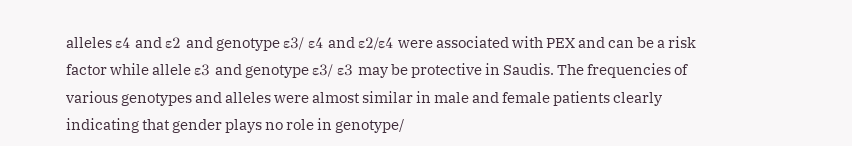alleles ε4 and ε2 and genotype ε3/ ε4 and ε2/ε4 were associated with PEX and can be a risk factor while allele ε3 and genotype ε3/ ε3 may be protective in Saudis. The frequencies of various genotypes and alleles were almost similar in male and female patients clearly indicating that gender plays no role in genotype/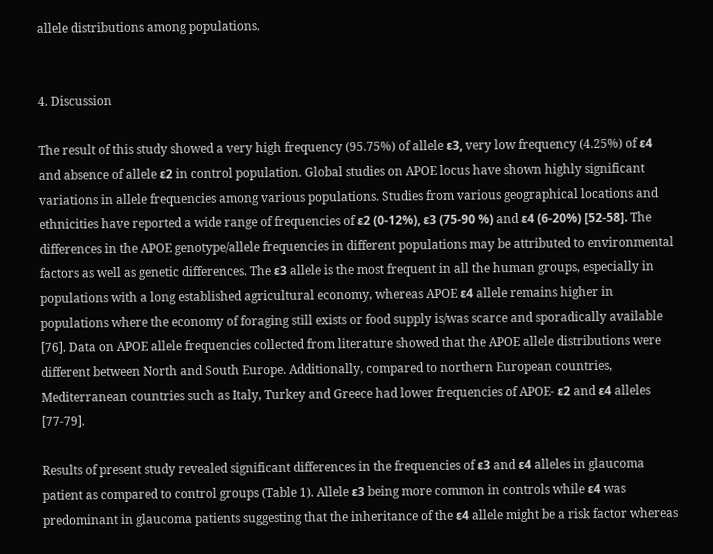allele distributions among populations.


4. Discussion

The result of this study showed a very high frequency (95.75%) of allele ε3, very low frequency (4.25%) of ε4 and absence of allele ε2 in control population. Global studies on APOE locus have shown highly significant variations in allele frequencies among various populations. Studies from various geographical locations and ethnicities have reported a wide range of frequencies of ε2 (0-12%), ε3 (75-90 %) and ε4 (6-20%) [52-58]. The differences in the APOE genotype/allele frequencies in different populations may be attributed to environmental factors as well as genetic differences. The ε3 allele is the most frequent in all the human groups, especially in populations with a long established agricultural economy, whereas APOE ε4 allele remains higher in populations where the economy of foraging still exists or food supply is/was scarce and sporadically available [76]. Data on APOE allele frequencies collected from literature showed that the APOE allele distributions were different between North and South Europe. Additionally, compared to northern European countries, Mediterranean countries such as Italy, Turkey and Greece had lower frequencies of APOE- ε2 and ε4 alleles [77-79].

Results of present study revealed significant differences in the frequencies of ε3 and ε4 alleles in glaucoma patient as compared to control groups (Table 1). Allele ε3 being more common in controls while ε4 was predominant in glaucoma patients suggesting that the inheritance of the ε4 allele might be a risk factor whereas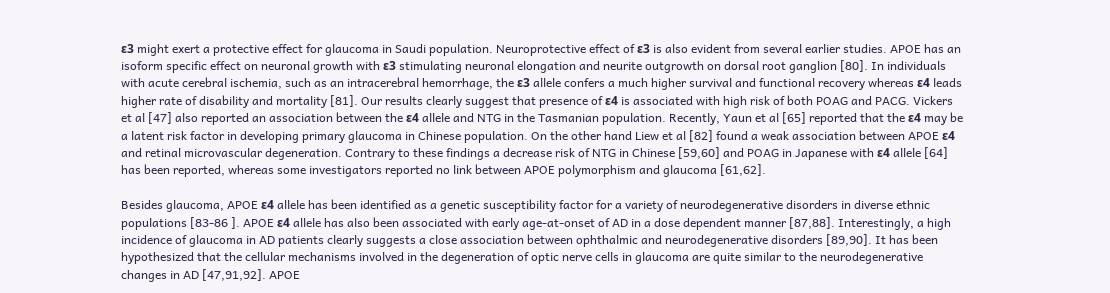ε3 might exert a protective effect for glaucoma in Saudi population. Neuroprotective effect of ε3 is also evident from several earlier studies. APOE has an isoform specific effect on neuronal growth with ε3 stimulating neuronal elongation and neurite outgrowth on dorsal root ganglion [80]. In individuals with acute cerebral ischemia, such as an intracerebral hemorrhage, the ε3 allele confers a much higher survival and functional recovery whereas ε4 leads higher rate of disability and mortality [81]. Our results clearly suggest that presence of ε4 is associated with high risk of both POAG and PACG. Vickers et al [47] also reported an association between the ε4 allele and NTG in the Tasmanian population. Recently, Yaun et al [65] reported that the ε4 may be a latent risk factor in developing primary glaucoma in Chinese population. On the other hand Liew et al [82] found a weak association between APOE ε4 and retinal microvascular degeneration. Contrary to these findings a decrease risk of NTG in Chinese [59,60] and POAG in Japanese with ε4 allele [64] has been reported, whereas some investigators reported no link between APOE polymorphism and glaucoma [61,62].

Besides glaucoma, APOE ε4 allele has been identified as a genetic susceptibility factor for a variety of neurodegenerative disorders in diverse ethnic populations [83-86 ]. APOE ε4 allele has also been associated with early age-at-onset of AD in a dose dependent manner [87,88]. Interestingly, a high incidence of glaucoma in AD patients clearly suggests a close association between ophthalmic and neurodegenerative disorders [89,90]. It has been hypothesized that the cellular mechanisms involved in the degeneration of optic nerve cells in glaucoma are quite similar to the neurodegenerative changes in AD [47,91,92]. APOE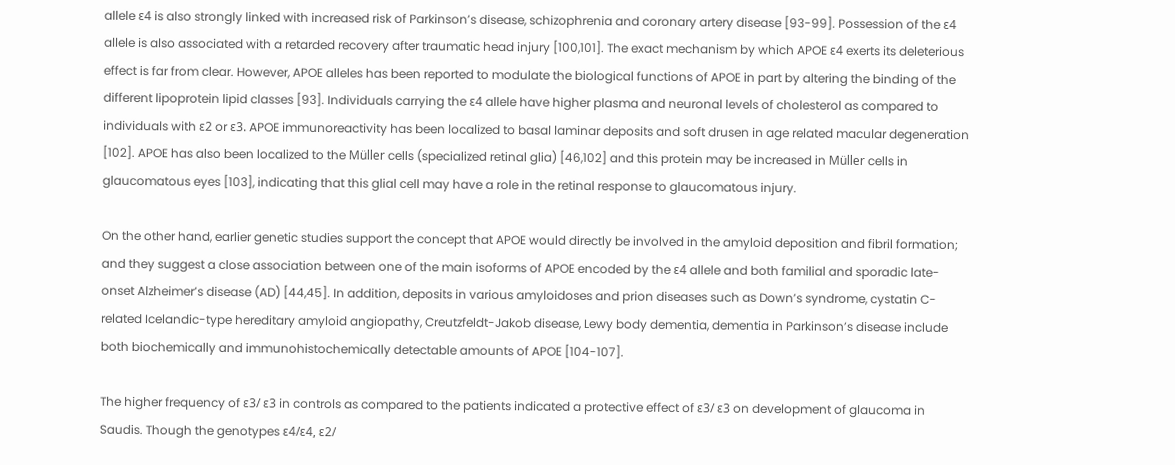allele ε4 is also strongly linked with increased risk of Parkinson’s disease, schizophrenia and coronary artery disease [93-99]. Possession of the ε4 allele is also associated with a retarded recovery after traumatic head injury [100,101]. The exact mechanism by which APOE ε4 exerts its deleterious effect is far from clear. However, APOE alleles has been reported to modulate the biological functions of APOE in part by altering the binding of the different lipoprotein lipid classes [93]. Individuals carrying the ε4 allele have higher plasma and neuronal levels of cholesterol as compared to individuals with ε2 or ε3. APOE immunoreactivity has been localized to basal laminar deposits and soft drusen in age related macular degeneration [102]. APOE has also been localized to the Müller cells (specialized retinal glia) [46,102] and this protein may be increased in Müller cells in glaucomatous eyes [103], indicating that this glial cell may have a role in the retinal response to glaucomatous injury.

On the other hand, earlier genetic studies support the concept that APOE would directly be involved in the amyloid deposition and fibril formation; and they suggest a close association between one of the main isoforms of APOE encoded by the ε4 allele and both familial and sporadic late-onset Alzheimer’s disease (AD) [44,45]. In addition, deposits in various amyloidoses and prion diseases such as Down’s syndrome, cystatin C-related Icelandic-type hereditary amyloid angiopathy, Creutzfeldt-Jakob disease, Lewy body dementia, dementia in Parkinson’s disease include both biochemically and immunohistochemically detectable amounts of APOE [104-107].

The higher frequency of ε3/ ε3 in controls as compared to the patients indicated a protective effect of ε3/ ε3 on development of glaucoma in Saudis. Though the genotypes ε4/ε4, ε2/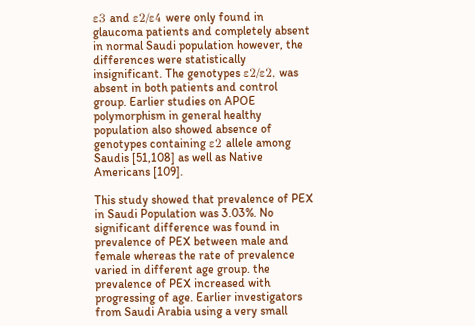ε3 and ε2/ε4 were only found in glaucoma patients and completely absent in normal Saudi population however, the differences were statistically insignificant. The genotypes ε2/ε2, was absent in both patients and control group. Earlier studies on APOE polymorphism in general healthy population also showed absence of genotypes containing ε2 allele among Saudis [51,108] as well as Native Americans [109].

This study showed that prevalence of PEX in Saudi Population was 3.03%. No significant difference was found in prevalence of PEX between male and female whereas the rate of prevalence varied in different age group. the prevalence of PEX increased with progressing of age. Earlier investigators from Saudi Arabia using a very small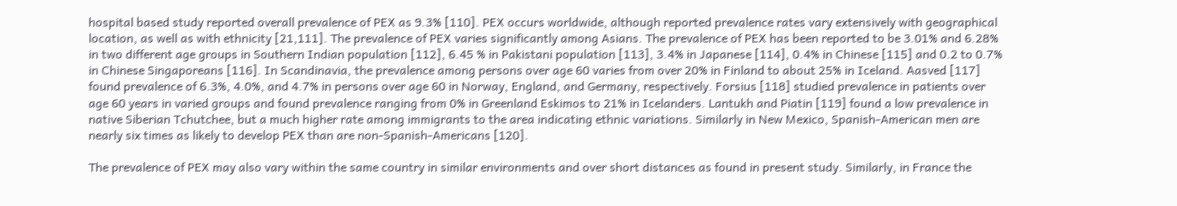hospital based study reported overall prevalence of PEX as 9.3% [110]. PEX occurs worldwide, although reported prevalence rates vary extensively with geographical location, as well as with ethnicity [21,111]. The prevalence of PEX varies significantly among Asians. The prevalence of PEX has been reported to be 3.01% and 6.28% in two different age groups in Southern Indian population [112], 6.45 % in Pakistani population [113], 3.4% in Japanese [114], 0.4% in Chinese [115] and 0.2 to 0.7% in Chinese Singaporeans [116]. In Scandinavia, the prevalence among persons over age 60 varies from over 20% in Finland to about 25% in Iceland. Aasved [117] found prevalence of 6.3%, 4.0%, and 4.7% in persons over age 60 in Norway, England, and Germany, respectively. Forsius [118] studied prevalence in patients over age 60 years in varied groups and found prevalence ranging from 0% in Greenland Eskimos to 21% in Icelanders. Lantukh and Piatin [119] found a low prevalence in native Siberian Tchutchee, but a much higher rate among immigrants to the area indicating ethnic variations. Similarly in New Mexico, Spanish-American men are nearly six times as likely to develop PEX than are non-Spanish-Americans [120].

The prevalence of PEX may also vary within the same country in similar environments and over short distances as found in present study. Similarly, in France the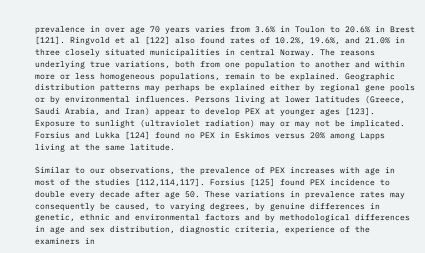prevalence in over age 70 years varies from 3.6% in Toulon to 20.6% in Brest [121]. Ringvold et al [122] also found rates of 10.2%, 19.6%, and 21.0% in three closely situated municipalities in central Norway. The reasons underlying true variations, both from one population to another and within more or less homogeneous populations, remain to be explained. Geographic distribution patterns may perhaps be explained either by regional gene pools or by environmental influences. Persons living at lower latitudes (Greece, Saudi Arabia, and Iran) appear to develop PEX at younger ages [123]. Exposure to sunlight (ultraviolet radiation) may or may not be implicated. Forsius and Lukka [124] found no PEX in Eskimos versus 20% among Lapps living at the same latitude.

Similar to our observations, the prevalence of PEX increases with age in most of the studies [112,114,117]. Forsius [125] found PEX incidence to double every decade after age 50. These variations in prevalence rates may consequently be caused, to varying degrees, by genuine differences in genetic, ethnic and environmental factors and by methodological differences in age and sex distribution, diagnostic criteria, experience of the examiners in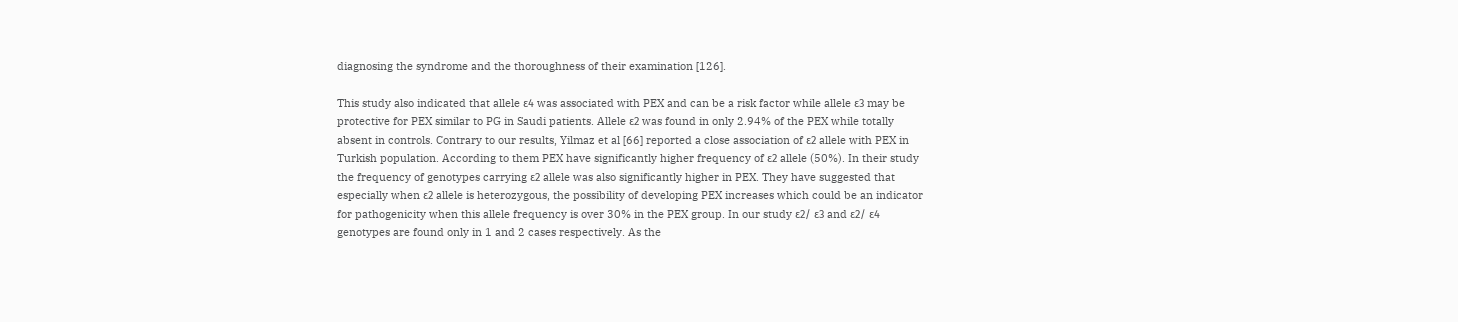diagnosing the syndrome and the thoroughness of their examination [126].

This study also indicated that allele ε4 was associated with PEX and can be a risk factor while allele ε3 may be protective for PEX similar to PG in Saudi patients. Allele ε2 was found in only 2.94% of the PEX while totally absent in controls. Contrary to our results, Yilmaz et al [66] reported a close association of ε2 allele with PEX in Turkish population. According to them PEX have significantly higher frequency of ε2 allele (50%). In their study the frequency of genotypes carrying ε2 allele was also significantly higher in PEX. They have suggested that especially when ε2 allele is heterozygous, the possibility of developing PEX increases which could be an indicator for pathogenicity when this allele frequency is over 30% in the PEX group. In our study ε2/ ε3 and ε2/ ε4 genotypes are found only in 1 and 2 cases respectively. As the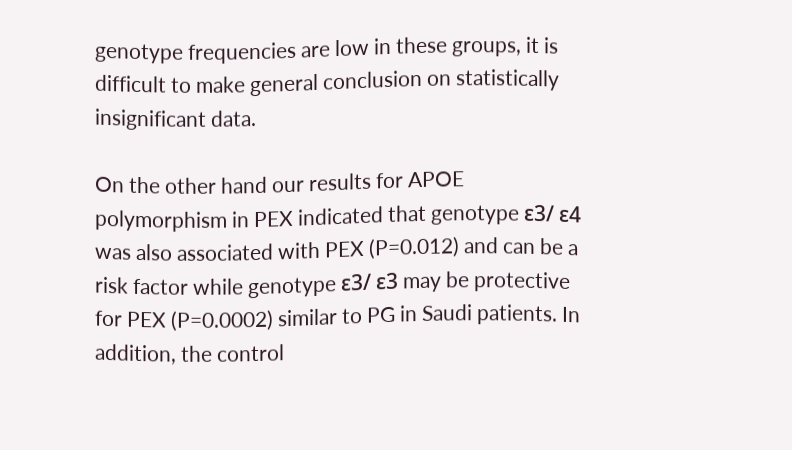genotype frequencies are low in these groups, it is difficult to make general conclusion on statistically insignificant data.

On the other hand our results for APOE polymorphism in PEX indicated that genotype ε3/ ε4 was also associated with PEX (P=0.012) and can be a risk factor while genotype ε3/ ε3 may be protective for PEX (P=0.0002) similar to PG in Saudi patients. In addition, the control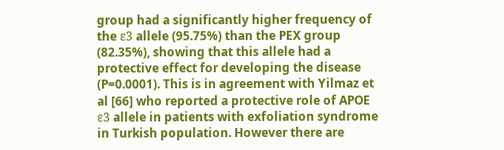group had a significantly higher frequency of the ε3 allele (95.75%) than the PEX group (82.35%), showing that this allele had a protective effect for developing the disease (P=0.0001). This is in agreement with Yilmaz et al [66] who reported a protective role of APOE ε3 allele in patients with exfoliation syndrome in Turkish population. However there are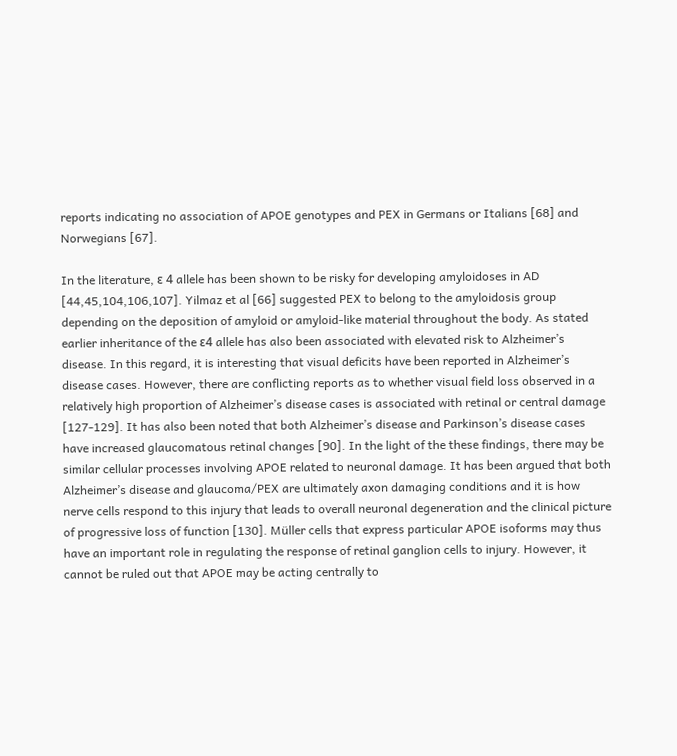reports indicating no association of APOE genotypes and PEX in Germans or Italians [68] and Norwegians [67].

In the literature, ε 4 allele has been shown to be risky for developing amyloidoses in AD [44,45,104,106,107]. Yilmaz et al [66] suggested PEX to belong to the amyloidosis group depending on the deposition of amyloid or amyloid-like material throughout the body. As stated earlier inheritance of the ε4 allele has also been associated with elevated risk to Alzheimer’s disease. In this regard, it is interesting that visual deficits have been reported in Alzheimer’s disease cases. However, there are conflicting reports as to whether visual field loss observed in a relatively high proportion of Alzheimer’s disease cases is associated with retinal or central damage [127-129]. It has also been noted that both Alzheimer’s disease and Parkinson’s disease cases have increased glaucomatous retinal changes [90]. In the light of the these findings, there may be similar cellular processes involving APOE related to neuronal damage. It has been argued that both Alzheimer’s disease and glaucoma/PEX are ultimately axon damaging conditions and it is how nerve cells respond to this injury that leads to overall neuronal degeneration and the clinical picture of progressive loss of function [130]. Müller cells that express particular APOE isoforms may thus have an important role in regulating the response of retinal ganglion cells to injury. However, it cannot be ruled out that APOE may be acting centrally to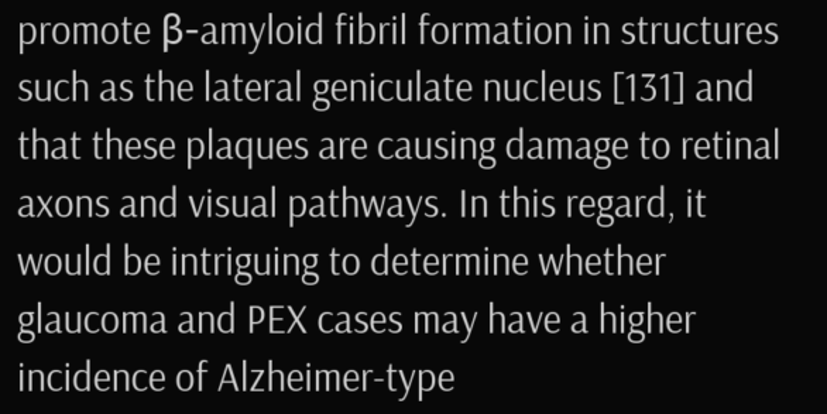promote β-amyloid fibril formation in structures such as the lateral geniculate nucleus [131] and that these plaques are causing damage to retinal axons and visual pathways. In this regard, it would be intriguing to determine whether glaucoma and PEX cases may have a higher incidence of Alzheimer-type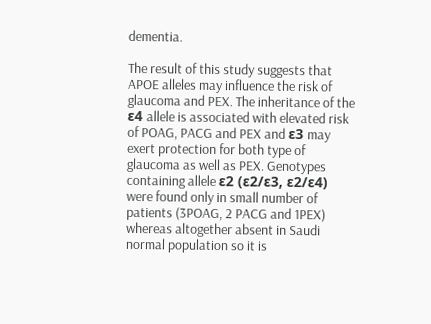dementia.

The result of this study suggests that APOE alleles may influence the risk of glaucoma and PEX. The inheritance of the ε4 allele is associated with elevated risk of POAG, PACG and PEX and ε3 may exert protection for both type of glaucoma as well as PEX. Genotypes containing allele ε2 (ε2/ε3, ε2/ε4) were found only in small number of patients (3POAG, 2 PACG and 1PEX) whereas altogether absent in Saudi normal population so it is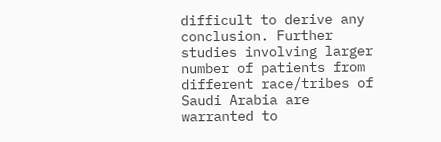difficult to derive any conclusion. Further studies involving larger number of patients from different race/tribes of Saudi Arabia are warranted to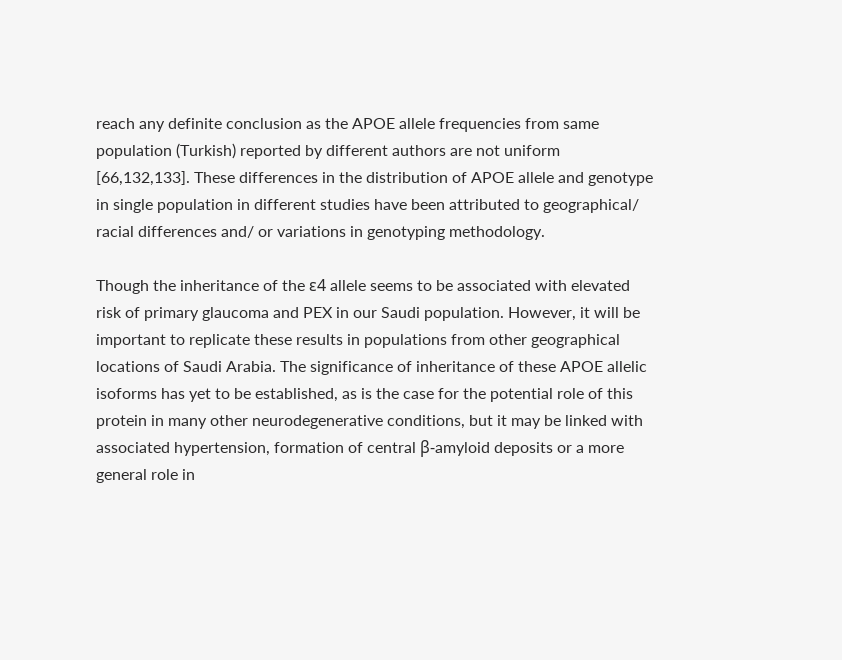reach any definite conclusion as the APOE allele frequencies from same population (Turkish) reported by different authors are not uniform [66,132,133]. These differences in the distribution of APOE allele and genotype in single population in different studies have been attributed to geographical/ racial differences and/ or variations in genotyping methodology.

Though the inheritance of the ε4 allele seems to be associated with elevated risk of primary glaucoma and PEX in our Saudi population. However, it will be important to replicate these results in populations from other geographical locations of Saudi Arabia. The significance of inheritance of these APOE allelic isoforms has yet to be established, as is the case for the potential role of this protein in many other neurodegenerative conditions, but it may be linked with associated hypertension, formation of central β-amyloid deposits or a more general role in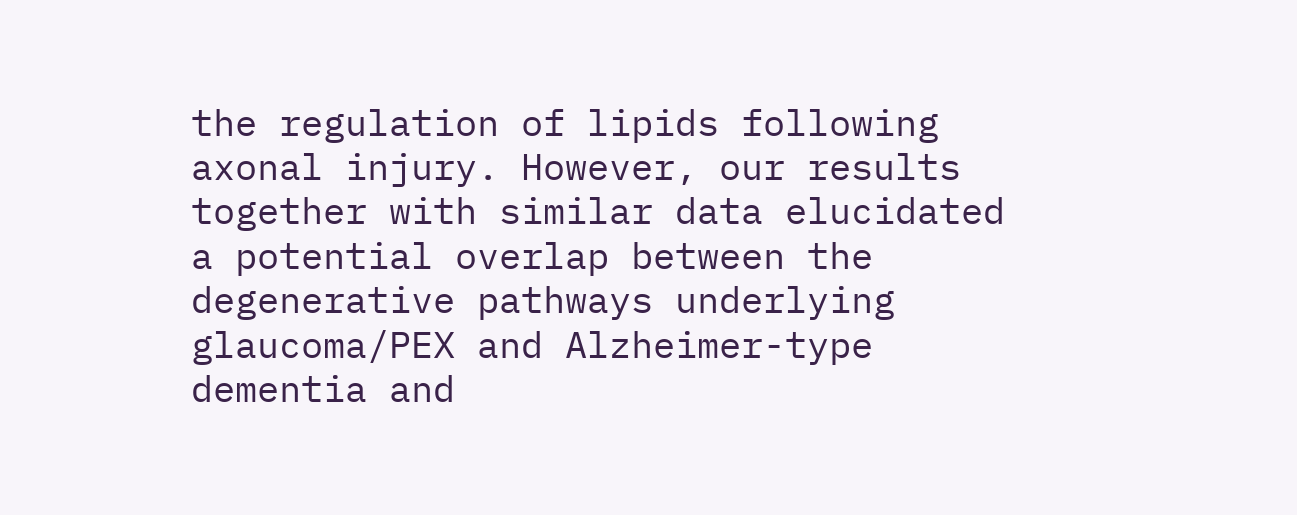the regulation of lipids following axonal injury. However, our results together with similar data elucidated a potential overlap between the degenerative pathways underlying glaucoma/PEX and Alzheimer-type dementia and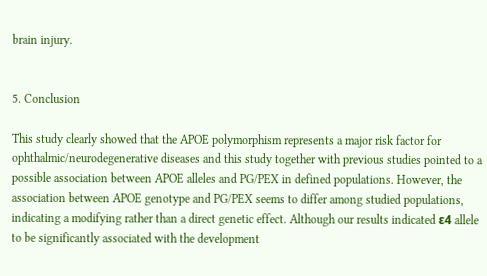brain injury.


5. Conclusion

This study clearly showed that the APOE polymorphism represents a major risk factor for ophthalmic/neurodegenerative diseases and this study together with previous studies pointed to a possible association between APOE alleles and PG/PEX in defined populations. However, the association between APOE genotype and PG/PEX seems to differ among studied populations, indicating a modifying rather than a direct genetic effect. Although our results indicated ε4 allele to be significantly associated with the development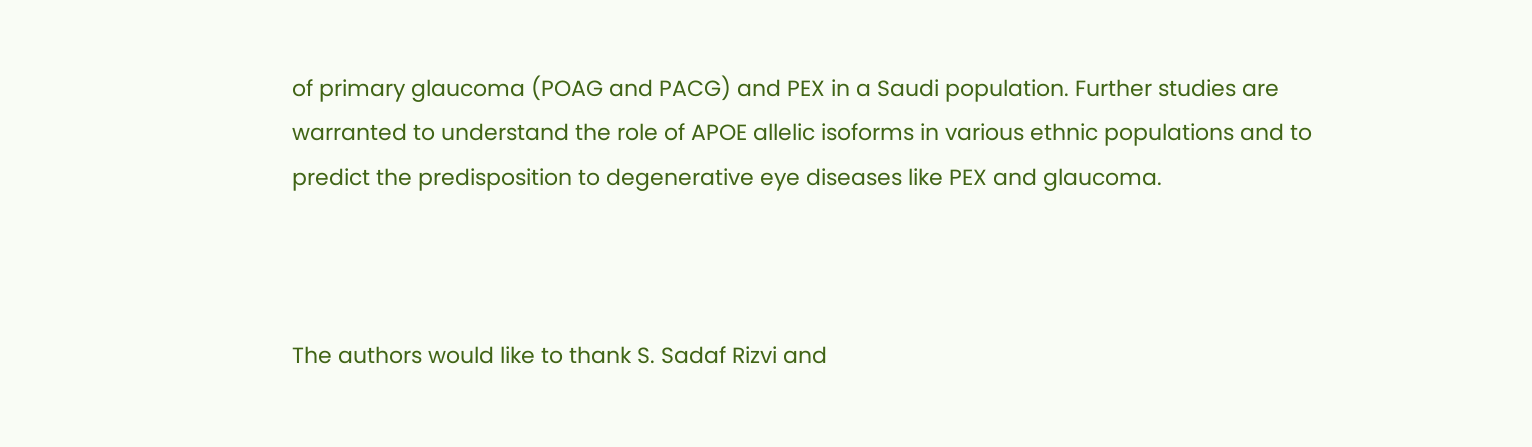of primary glaucoma (POAG and PACG) and PEX in a Saudi population. Further studies are warranted to understand the role of APOE allelic isoforms in various ethnic populations and to predict the predisposition to degenerative eye diseases like PEX and glaucoma.



The authors would like to thank S. Sadaf Rizvi and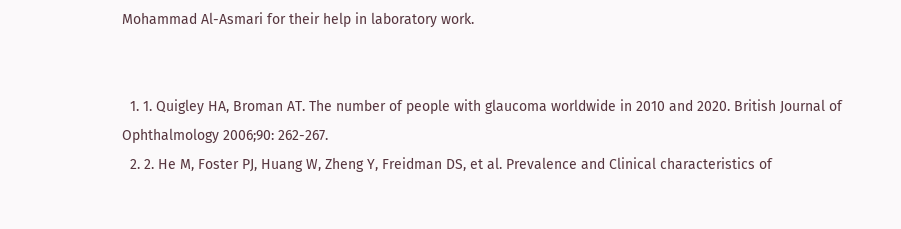Mohammad Al-Asmari for their help in laboratory work.


  1. 1. Quigley HA, Broman AT. The number of people with glaucoma worldwide in 2010 and 2020. British Journal of Ophthalmology 2006;90: 262-267.
  2. 2. He M, Foster PJ, Huang W, Zheng Y, Freidman DS, et al. Prevalence and Clinical characteristics of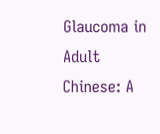Glaucoma in Adult Chinese: A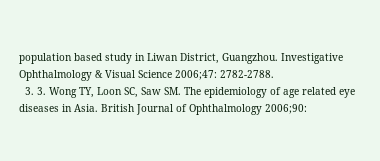population based study in Liwan District, Guangzhou. Investigative Ophthalmology & Visual Science 2006;47: 2782-2788.
  3. 3. Wong TY, Loon SC, Saw SM. The epidemiology of age related eye diseases in Asia. British Journal of Ophthalmology 2006;90: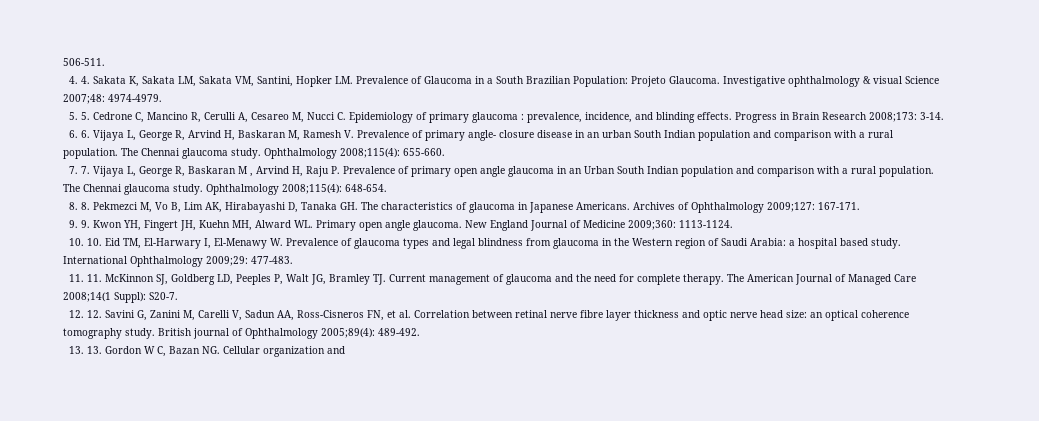506-511.
  4. 4. Sakata K, Sakata LM, Sakata VM, Santini, Hopker LM. Prevalence of Glaucoma in a South Brazilian Population: Projeto Glaucoma. Investigative ophthalmology & visual Science 2007;48: 4974-4979.
  5. 5. Cedrone C, Mancino R, Cerulli A, Cesareo M, Nucci C. Epidemiology of primary glaucoma : prevalence, incidence, and blinding effects. Progress in Brain Research 2008;173: 3-14.
  6. 6. Vijaya L, George R, Arvind H, Baskaran M, Ramesh V. Prevalence of primary angle- closure disease in an urban South Indian population and comparison with a rural population. The Chennai glaucoma study. Ophthalmology 2008;115(4): 655-660.
  7. 7. Vijaya L, George R, Baskaran M , Arvind H, Raju P. Prevalence of primary open angle glaucoma in an Urban South Indian population and comparison with a rural population. The Chennai glaucoma study. Ophthalmology 2008;115(4): 648-654.
  8. 8. Pekmezci M, Vo B, Lim AK, Hirabayashi D, Tanaka GH. The characteristics of glaucoma in Japanese Americans. Archives of Ophthalmology 2009;127: 167-171.
  9. 9. Kwon YH, Fingert JH, Kuehn MH, Alward WL. Primary open angle glaucoma. New England Journal of Medicine 2009;360: 1113-1124.
  10. 10. Eid TM, El-Harwary I, El-Menawy W. Prevalence of glaucoma types and legal blindness from glaucoma in the Western region of Saudi Arabia: a hospital based study. International Ophthalmology 2009;29: 477-483.
  11. 11. McKinnon SJ, Goldberg LD, Peeples P, Walt JG, Bramley TJ. Current management of glaucoma and the need for complete therapy. The American Journal of Managed Care 2008;14(1 Suppl): S20-7.
  12. 12. Savini G, Zanini M, Carelli V, Sadun AA, Ross-Cisneros FN, et al. Correlation between retinal nerve fibre layer thickness and optic nerve head size: an optical coherence tomography study. British journal of Ophthalmology 2005;89(4): 489-492.
  13. 13. Gordon W C, Bazan NG. Cellular organization and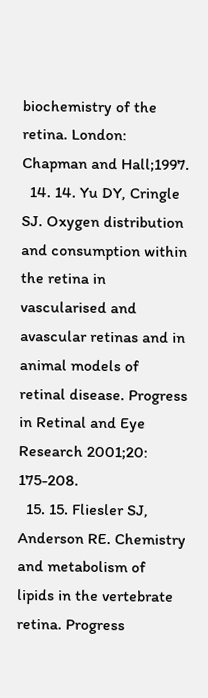biochemistry of the retina. London: Chapman and Hall;1997.
  14. 14. Yu DY, Cringle SJ. Oxygen distribution and consumption within the retina in vascularised and avascular retinas and in animal models of retinal disease. Progress in Retinal and Eye Research 2001;20: 175-208.
  15. 15. Fliesler SJ, Anderson RE. Chemistry and metabolism of lipids in the vertebrate retina. Progress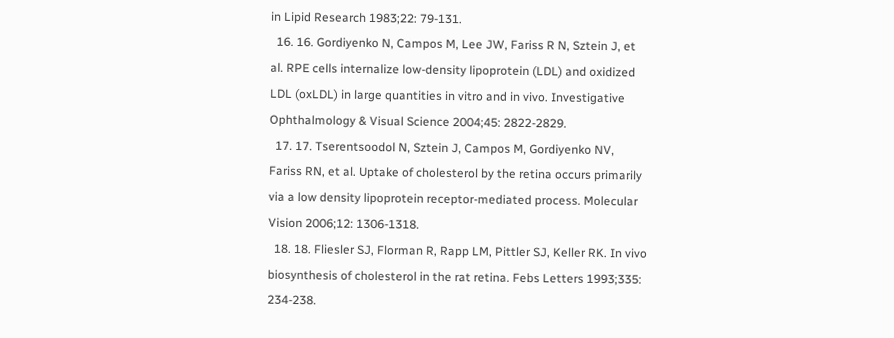in Lipid Research 1983;22: 79-131.
  16. 16. Gordiyenko N, Campos M, Lee JW, Fariss R N, Sztein J, et al. RPE cells internalize low-density lipoprotein (LDL) and oxidized LDL (oxLDL) in large quantities in vitro and in vivo. Investigative Ophthalmology & Visual Science 2004;45: 2822-2829.
  17. 17. Tserentsoodol N, Sztein J, Campos M, Gordiyenko NV, Fariss RN, et al. Uptake of cholesterol by the retina occurs primarily via a low density lipoprotein receptor-mediated process. Molecular Vision 2006;12: 1306-1318.
  18. 18. Fliesler SJ, Florman R, Rapp LM, Pittler SJ, Keller RK. In vivo biosynthesis of cholesterol in the rat retina. Febs Letters 1993;335: 234-238.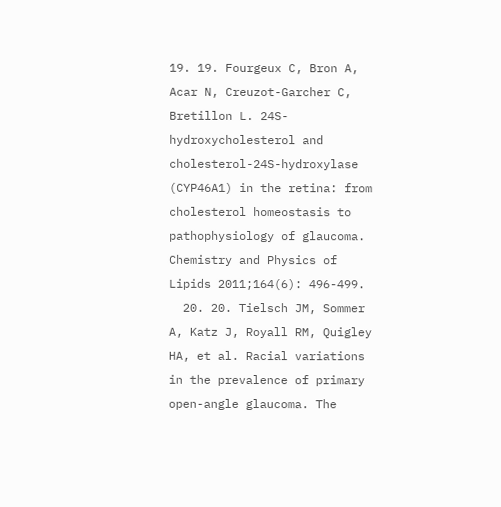19. 19. Fourgeux C, Bron A, Acar N, Creuzot-Garcher C, Bretillon L. 24S-hydroxycholesterol and cholesterol-24S-hydroxylase (CYP46A1) in the retina: from cholesterol homeostasis to pathophysiology of glaucoma. Chemistry and Physics of Lipids 2011;164(6): 496-499.
  20. 20. Tielsch JM, Sommer A, Katz J, Royall RM, Quigley HA, et al. Racial variations in the prevalence of primary open-angle glaucoma. The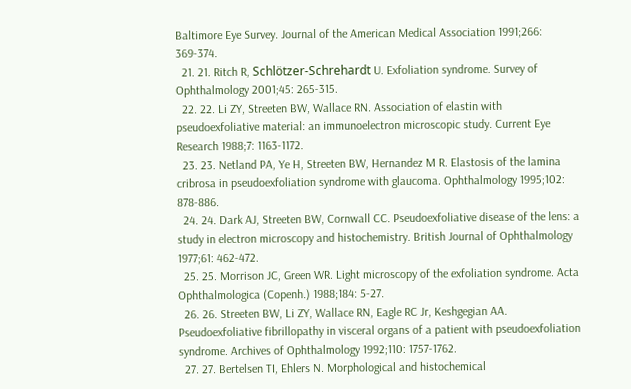Baltimore Eye Survey. Journal of the American Medical Association 1991;266: 369-374.
  21. 21. Ritch R, Schlötzer-Schrehardt U. Exfoliation syndrome. Survey of Ophthalmology 2001;45: 265-315.
  22. 22. Li ZY, Streeten BW, Wallace RN. Association of elastin with pseudoexfoliative material: an immunoelectron microscopic study. Current Eye Research 1988;7: 1163-1172.
  23. 23. Netland PA, Ye H, Streeten BW, Hernandez M R. Elastosis of the lamina cribrosa in pseudoexfoliation syndrome with glaucoma. Ophthalmology 1995;102: 878-886.
  24. 24. Dark AJ, Streeten BW, Cornwall CC. Pseudoexfoliative disease of the lens: a study in electron microscopy and histochemistry. British Journal of Ophthalmology 1977;61: 462-472.
  25. 25. Morrison JC, Green WR. Light microscopy of the exfoliation syndrome. Acta Ophthalmologica (Copenh.) 1988;184: 5-27.
  26. 26. Streeten BW, Li ZY, Wallace RN, Eagle RC Jr, Keshgegian AA. Pseudoexfoliative fibrillopathy in visceral organs of a patient with pseudoexfoliation syndrome. Archives of Ophthalmology 1992;110: 1757-1762.
  27. 27. Bertelsen TI, Ehlers N. Morphological and histochemical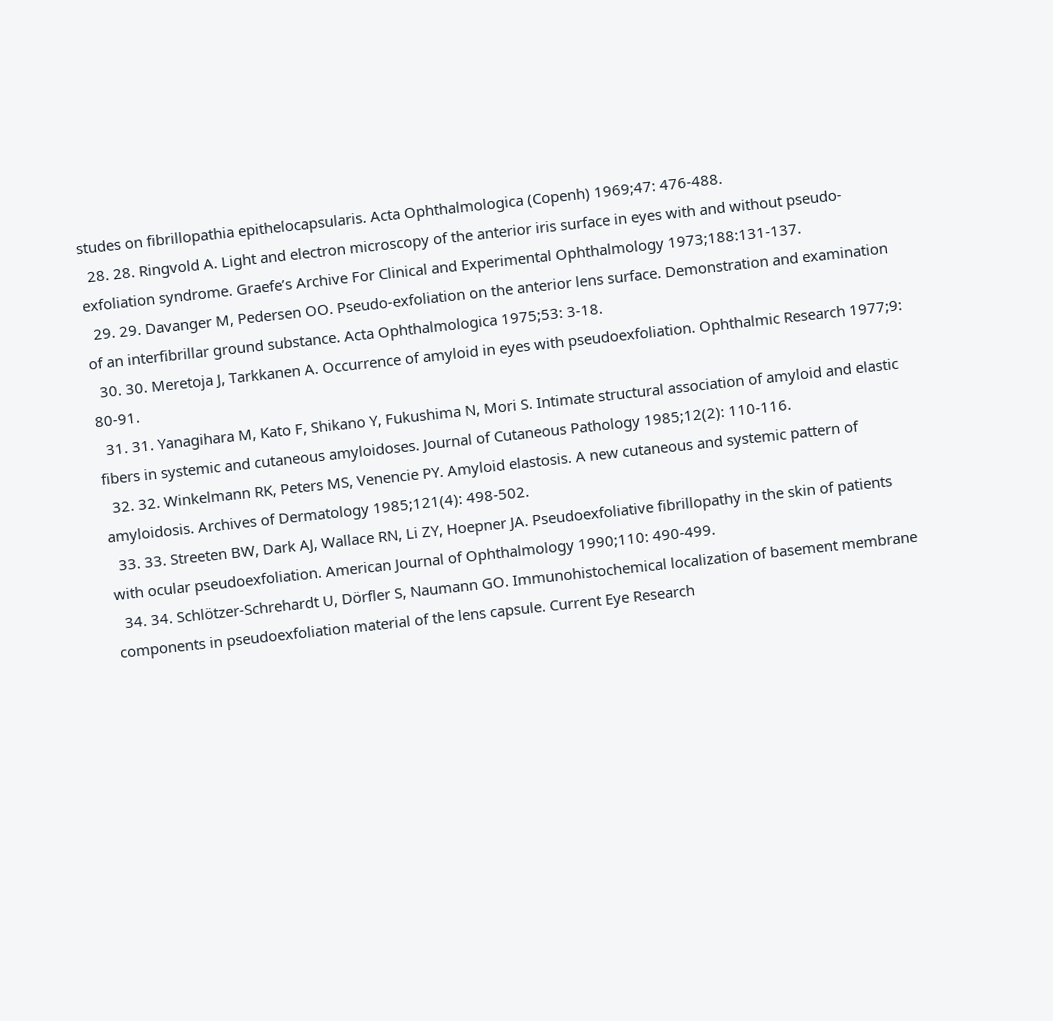studes on fibrillopathia epithelocapsularis. Acta Ophthalmologica (Copenh) 1969;47: 476-488.
  28. 28. Ringvold A. Light and electron microscopy of the anterior iris surface in eyes with and without pseudo-exfoliation syndrome. Graefe’s Archive For Clinical and Experimental Ophthalmology 1973;188:131-137.
  29. 29. Davanger M, Pedersen OO. Pseudo-exfoliation on the anterior lens surface. Demonstration and examination of an interfibrillar ground substance. Acta Ophthalmologica 1975;53: 3-18.
  30. 30. Meretoja J, Tarkkanen A. Occurrence of amyloid in eyes with pseudoexfoliation. Ophthalmic Research 1977;9: 80-91.
  31. 31. Yanagihara M, Kato F, Shikano Y, Fukushima N, Mori S. Intimate structural association of amyloid and elastic fibers in systemic and cutaneous amyloidoses. Journal of Cutaneous Pathology 1985;12(2): 110-116.
  32. 32. Winkelmann RK, Peters MS, Venencie PY. Amyloid elastosis. A new cutaneous and systemic pattern of amyloidosis. Archives of Dermatology 1985;121(4): 498-502.
  33. 33. Streeten BW, Dark AJ, Wallace RN, Li ZY, Hoepner JA. Pseudoexfoliative fibrillopathy in the skin of patients with ocular pseudoexfoliation. American Journal of Ophthalmology 1990;110: 490-499.
  34. 34. Schlötzer-Schrehardt U, Dörfler S, Naumann GO. Immunohistochemical localization of basement membrane components in pseudoexfoliation material of the lens capsule. Current Eye Research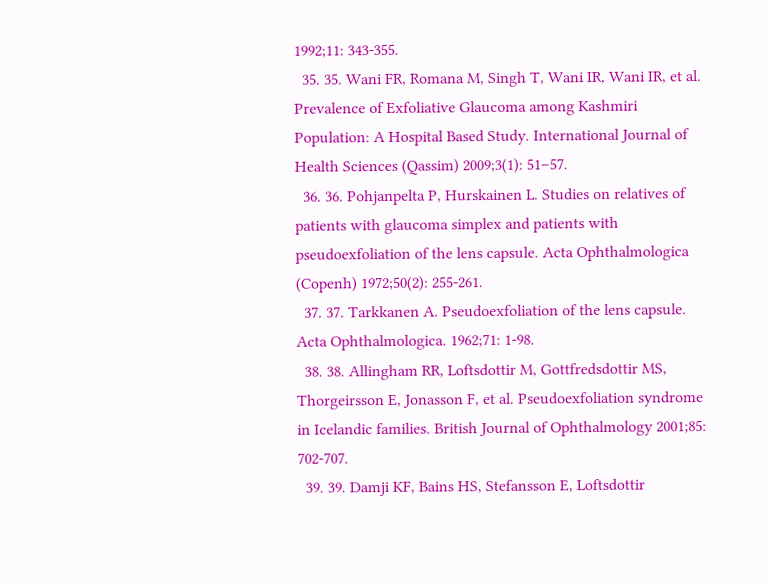1992;11: 343-355.
  35. 35. Wani FR, Romana M, Singh T, Wani IR, Wani IR, et al. Prevalence of Exfoliative Glaucoma among Kashmiri Population: A Hospital Based Study. International Journal of Health Sciences (Qassim) 2009;3(1): 51–57.
  36. 36. Pohjanpelta P, Hurskainen L. Studies on relatives of patients with glaucoma simplex and patients with pseudoexfoliation of the lens capsule. Acta Ophthalmologica (Copenh) 1972;50(2): 255-261.
  37. 37. Tarkkanen A. Pseudoexfoliation of the lens capsule. Acta Ophthalmologica. 1962;71: 1-98.
  38. 38. Allingham RR, Loftsdottir M, Gottfredsdottir MS, Thorgeirsson E, Jonasson F, et al. Pseudoexfoliation syndrome in Icelandic families. British Journal of Ophthalmology 2001;85: 702-707.
  39. 39. Damji KF, Bains HS, Stefansson E, Loftsdottir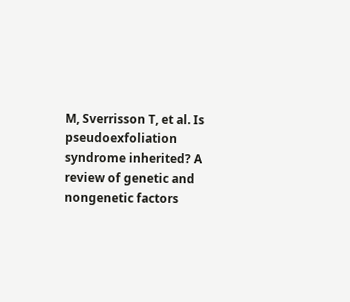M, Sverrisson T, et al. Is pseudoexfoliation syndrome inherited? A review of genetic and nongenetic factors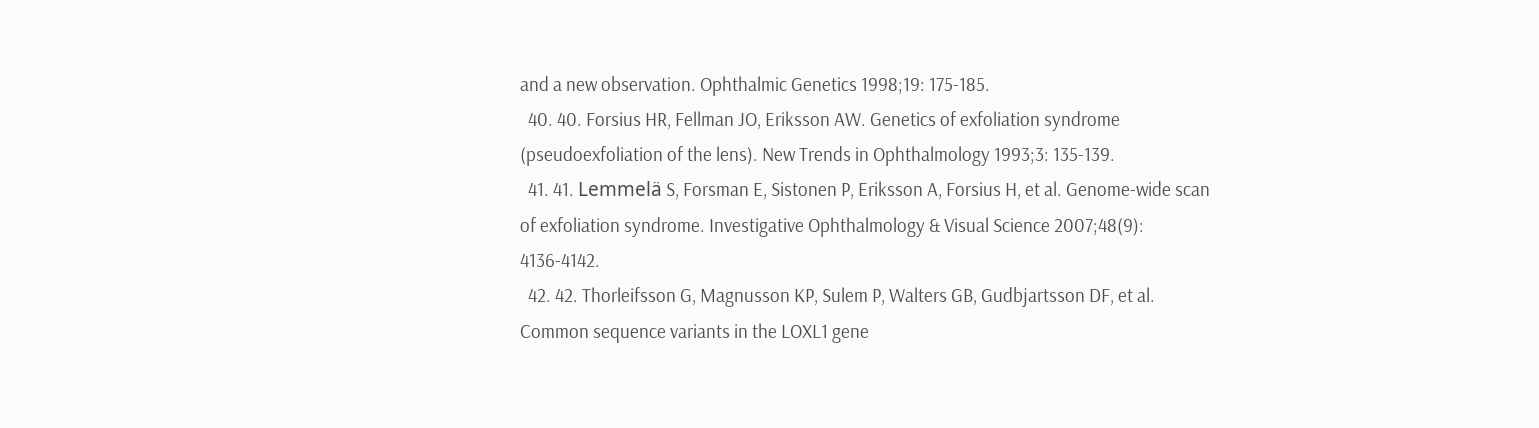and a new observation. Ophthalmic Genetics 1998;19: 175-185.
  40. 40. Forsius HR, Fellman JO, Eriksson AW. Genetics of exfoliation syndrome (pseudoexfoliation of the lens). New Trends in Ophthalmology 1993;3: 135-139.
  41. 41. Lemmelä S, Forsman E, Sistonen P, Eriksson A, Forsius H, et al. Genome-wide scan of exfoliation syndrome. Investigative Ophthalmology & Visual Science 2007;48(9): 4136-4142.
  42. 42. Thorleifsson G, Magnusson KP, Sulem P, Walters GB, Gudbjartsson DF, et al. Common sequence variants in the LOXL1 gene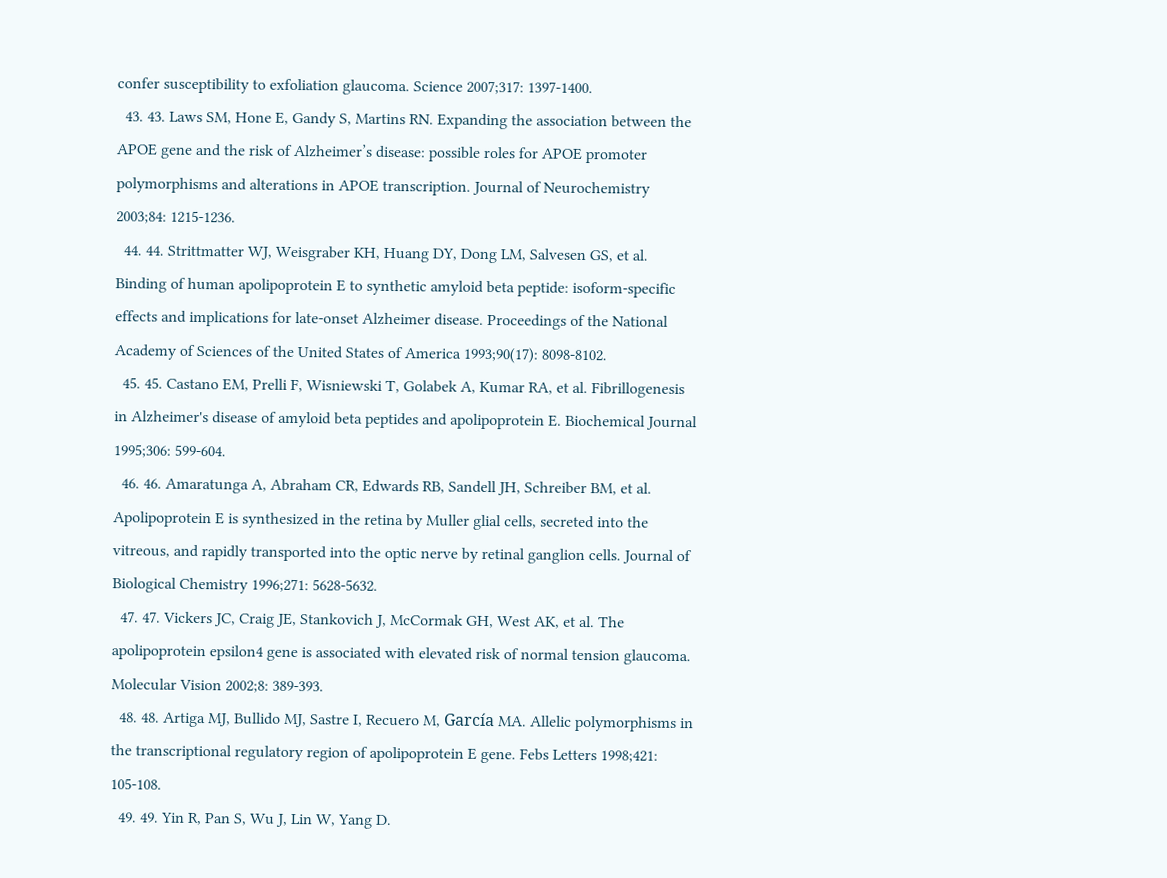confer susceptibility to exfoliation glaucoma. Science 2007;317: 1397-1400.
  43. 43. Laws SM, Hone E, Gandy S, Martins RN. Expanding the association between the APOE gene and the risk of Alzheimer’s disease: possible roles for APOE promoter polymorphisms and alterations in APOE transcription. Journal of Neurochemistry 2003;84: 1215-1236.
  44. 44. Strittmatter WJ, Weisgraber KH, Huang DY, Dong LM, Salvesen GS, et al. Binding of human apolipoprotein E to synthetic amyloid beta peptide: isoform-specific effects and implications for late-onset Alzheimer disease. Proceedings of the National Academy of Sciences of the United States of America 1993;90(17): 8098-8102.
  45. 45. Castano EM, Prelli F, Wisniewski T, Golabek A, Kumar RA, et al. Fibrillogenesis in Alzheimer's disease of amyloid beta peptides and apolipoprotein E. Biochemical Journal 1995;306: 599-604.
  46. 46. Amaratunga A, Abraham CR, Edwards RB, Sandell JH, Schreiber BM, et al. Apolipoprotein E is synthesized in the retina by Muller glial cells, secreted into the vitreous, and rapidly transported into the optic nerve by retinal ganglion cells. Journal of Biological Chemistry 1996;271: 5628-5632.
  47. 47. Vickers JC, Craig JE, Stankovich J, McCormak GH, West AK, et al. The apolipoprotein epsilon4 gene is associated with elevated risk of normal tension glaucoma. Molecular Vision 2002;8: 389-393.
  48. 48. Artiga MJ, Bullido MJ, Sastre I, Recuero M, García MA. Allelic polymorphisms in the transcriptional regulatory region of apolipoprotein E gene. Febs Letters 1998;421: 105-108.
  49. 49. Yin R, Pan S, Wu J, Lin W, Yang D.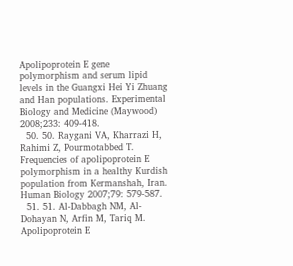Apolipoprotein E gene polymorphism and serum lipid levels in the Guangxi Hei Yi Zhuang and Han populations. Experimental Biology and Medicine (Maywood) 2008;233: 409-418.
  50. 50. Raygani VA, Kharrazi H, Rahimi Z, Pourmotabbed T. Frequencies of apolipoprotein E polymorphism in a healthy Kurdish population from Kermanshah, Iran. Human Biology 2007;79: 579-587.
  51. 51. Al-Dabbagh NM, Al-Dohayan N, Arfin M, Tariq M. Apolipoprotein E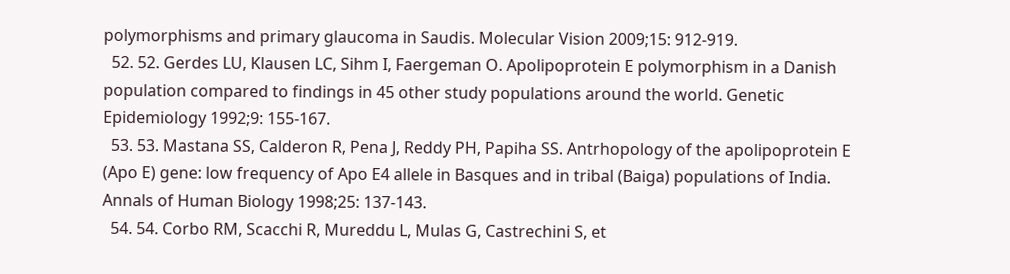polymorphisms and primary glaucoma in Saudis. Molecular Vision 2009;15: 912-919.
  52. 52. Gerdes LU, Klausen LC, Sihm I, Faergeman O. Apolipoprotein E polymorphism in a Danish population compared to findings in 45 other study populations around the world. Genetic Epidemiology 1992;9: 155-167.
  53. 53. Mastana SS, Calderon R, Pena J, Reddy PH, Papiha SS. Antrhopology of the apolipoprotein E (Apo E) gene: low frequency of Apo E4 allele in Basques and in tribal (Baiga) populations of India. Annals of Human Biology 1998;25: 137-143.
  54. 54. Corbo RM, Scacchi R, Mureddu L, Mulas G, Castrechini S, et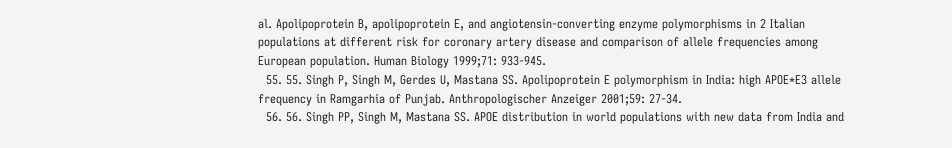al. Apolipoprotein B, apolipoprotein E, and angiotensin-converting enzyme polymorphisms in 2 Italian populations at different risk for coronary artery disease and comparison of allele frequencies among European population. Human Biology 1999;71: 933-945.
  55. 55. Singh P, Singh M, Gerdes U, Mastana SS. Apolipoprotein E polymorphism in India: high APOE*E3 allele frequency in Ramgarhia of Punjab. Anthropologischer Anzeiger 2001;59: 27-34.
  56. 56. Singh PP, Singh M, Mastana SS. APOE distribution in world populations with new data from India and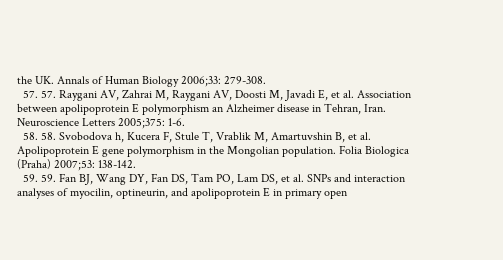the UK. Annals of Human Biology 2006;33: 279-308.
  57. 57. Raygani AV, Zahrai M, Raygani AV, Doosti M, Javadi E, et al. Association between apolipoprotein E polymorphism an Alzheimer disease in Tehran, Iran. Neuroscience Letters 2005;375: 1-6.
  58. 58. Svobodova h, Kucera F, Stule T, Vrablik M, Amartuvshin B, et al. Apolipoprotein E gene polymorphism in the Mongolian population. Folia Biologica (Praha) 2007;53: 138-142.
  59. 59. Fan BJ, Wang DY, Fan DS, Tam PO, Lam DS, et al. SNPs and interaction analyses of myocilin, optineurin, and apolipoprotein E in primary open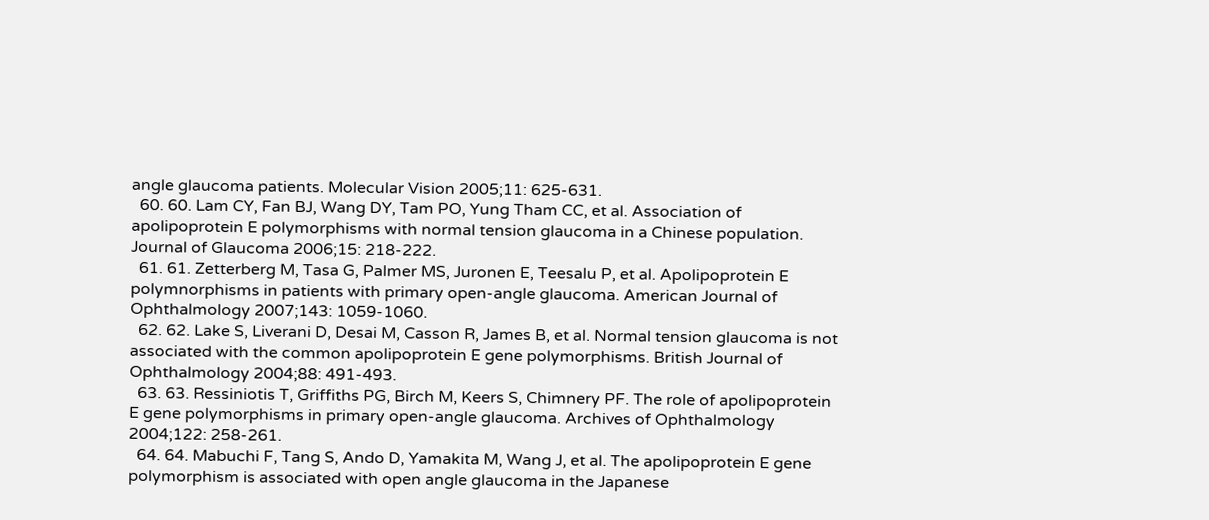angle glaucoma patients. Molecular Vision 2005;11: 625-631.
  60. 60. Lam CY, Fan BJ, Wang DY, Tam PO, Yung Tham CC, et al. Association of apolipoprotein E polymorphisms with normal tension glaucoma in a Chinese population. Journal of Glaucoma 2006;15: 218-222.
  61. 61. Zetterberg M, Tasa G, Palmer MS, Juronen E, Teesalu P, et al. Apolipoprotein E polymnorphisms in patients with primary open-angle glaucoma. American Journal of Ophthalmology 2007;143: 1059-1060.
  62. 62. Lake S, Liverani D, Desai M, Casson R, James B, et al. Normal tension glaucoma is not associated with the common apolipoprotein E gene polymorphisms. British Journal of Ophthalmology 2004;88: 491-493.
  63. 63. Ressiniotis T, Griffiths PG, Birch M, Keers S, Chimnery PF. The role of apolipoprotein E gene polymorphisms in primary open-angle glaucoma. Archives of Ophthalmology 2004;122: 258-261.
  64. 64. Mabuchi F, Tang S, Ando D, Yamakita M, Wang J, et al. The apolipoprotein E gene polymorphism is associated with open angle glaucoma in the Japanese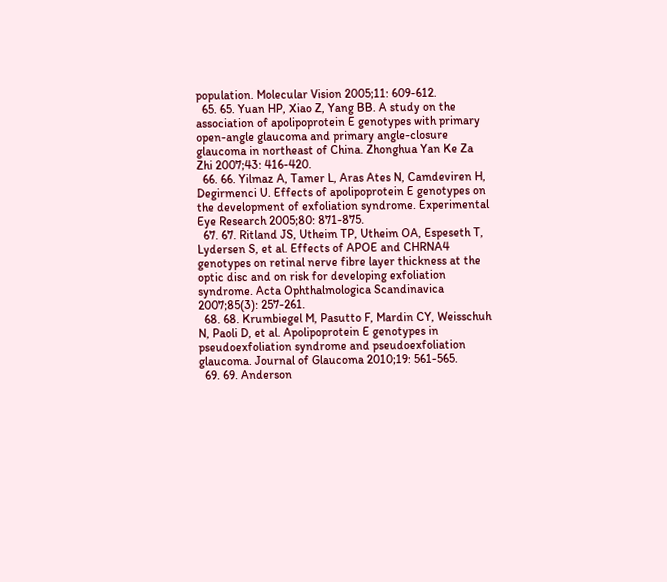population. Molecular Vision 2005;11: 609-612.
  65. 65. Yuan HP, Xiao Z, Yang BB. A study on the association of apolipoprotein E genotypes with primary open-angle glaucoma and primary angle-closure glaucoma in northeast of China. Zhonghua Yan Ke Za Zhi 2007;43: 416-420.
  66. 66. Yilmaz A, Tamer L, Aras Ates N, Camdeviren H, Degirmenci U. Effects of apolipoprotein E genotypes on the development of exfoliation syndrome. Experimental Eye Research 2005;80: 871-875.
  67. 67. Ritland JS, Utheim TP, Utheim OA, Espeseth T, Lydersen S, et al. Effects of APOE and CHRNA4 genotypes on retinal nerve fibre layer thickness at the optic disc and on risk for developing exfoliation syndrome. Acta Ophthalmologica Scandinavica 2007;85(3): 257-261.
  68. 68. Krumbiegel M, Pasutto F, Mardin CY, Weisschuh N, Paoli D, et al. Apolipoprotein E genotypes in pseudoexfoliation syndrome and pseudoexfoliation glaucoma. Journal of Glaucoma 2010;19: 561-565.
  69. 69. Anderson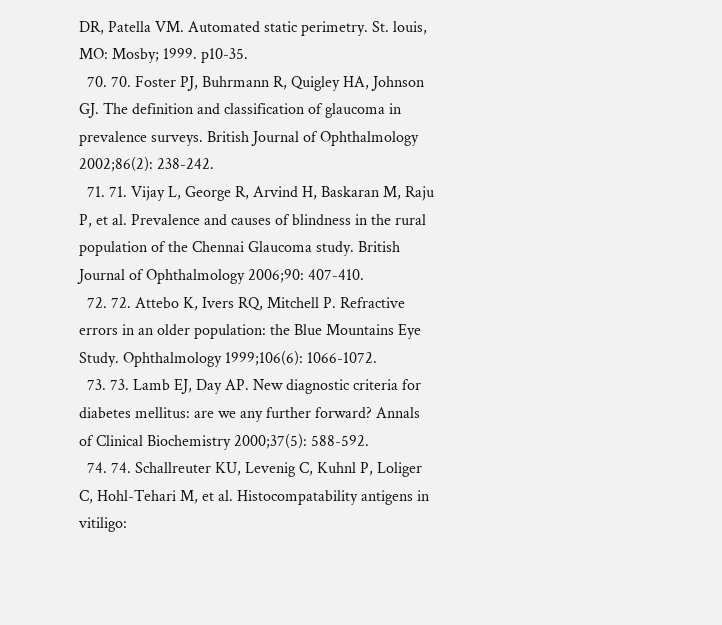DR, Patella VM. Automated static perimetry. St. louis, MO: Mosby; 1999. p10-35.
  70. 70. Foster PJ, Buhrmann R, Quigley HA, Johnson GJ. The definition and classification of glaucoma in prevalence surveys. British Journal of Ophthalmology 2002;86(2): 238-242.
  71. 71. Vijay L, George R, Arvind H, Baskaran M, Raju P, et al. Prevalence and causes of blindness in the rural population of the Chennai Glaucoma study. British Journal of Ophthalmology 2006;90: 407-410.
  72. 72. Attebo K, Ivers RQ, Mitchell P. Refractive errors in an older population: the Blue Mountains Eye Study. Ophthalmology 1999;106(6): 1066-1072.
  73. 73. Lamb EJ, Day AP. New diagnostic criteria for diabetes mellitus: are we any further forward? Annals of Clinical Biochemistry 2000;37(5): 588-592.
  74. 74. Schallreuter KU, Levenig C, Kuhnl P, Loliger C, Hohl-Tehari M, et al. Histocompatability antigens in vitiligo: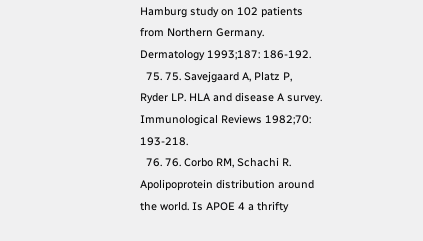Hamburg study on 102 patients from Northern Germany. Dermatology 1993;187: 186-192.
  75. 75. Savejgaard A, Platz P, Ryder LP. HLA and disease A survey. Immunological Reviews 1982;70: 193-218.
  76. 76. Corbo RM, Schachi R. Apolipoprotein distribution around the world. Is APOE 4 a thrifty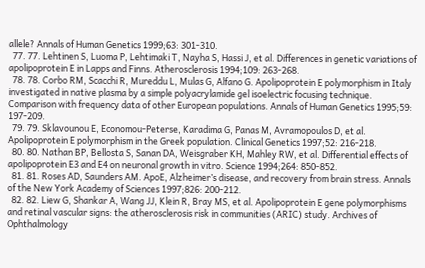allele? Annals of Human Genetics 1999;63: 301-310.
  77. 77. Lehtinen S, Luoma P, Lehtimaki T, Nayha S, Hassi J, et al. Differences in genetic variations of apolipoprotein E in Lapps and Finns. Atherosclerosis 1994;109: 263-268.
  78. 78. Corbo RM, Scacchi R, Mureddu L, Mulas G, Alfano G. Apolipoprotein E polymorphism in Italy investigated in native plasma by a simple polyacrylamide gel isoelectric focusing technique. Comparison with frequency data of other European populations. Annals of Human Genetics 1995;59: 197-209.
  79. 79. Sklavounou E, Economou-Peterse, Karadima G, Panas M, Avramopoulos D, et al. Apolipoprotein E polymorphism in the Greek population. Clinical Genetics 1997;52: 216-218.
  80. 80. Nathan BP, Bellosta S, Sanan DA, Weisgraber KH, Mahley RW, et al. Differential effects of apolipoprotein E3 and E4 on neuronal growth in vitro. Science 1994;264: 850-852.
  81. 81. Roses AD, Saunders AM. ApoE, Alzheimer’s disease, and recovery from brain stress. Annals of the New York Academy of Sciences 1997;826: 200-212.
  82. 82. Liew G, Shankar A, Wang JJ, Klein R, Bray MS, et al. Apolipoprotein E gene polymorphisms and retinal vascular signs: the atherosclerosis risk in communities (ARIC) study. Archives of Ophthalmology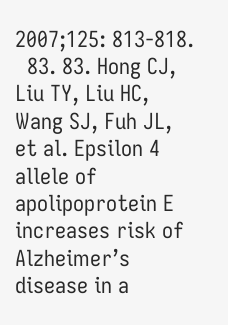2007;125: 813-818.
  83. 83. Hong CJ, Liu TY, Liu HC, Wang SJ, Fuh JL, et al. Epsilon 4 allele of apolipoprotein E increases risk of Alzheimer’s disease in a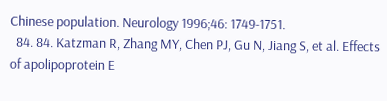Chinese population. Neurology 1996;46: 1749-1751.
  84. 84. Katzman R, Zhang MY, Chen PJ, Gu N, Jiang S, et al. Effects of apolipoprotein E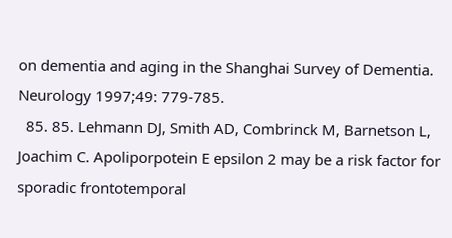on dementia and aging in the Shanghai Survey of Dementia. Neurology 1997;49: 779-785.
  85. 85. Lehmann DJ, Smith AD, Combrinck M, Barnetson L, Joachim C. Apoliporpotein E epsilon 2 may be a risk factor for sporadic frontotemporal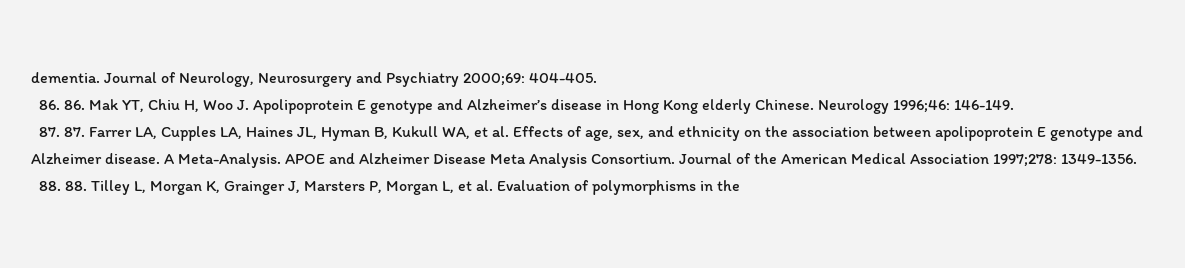dementia. Journal of Neurology, Neurosurgery and Psychiatry 2000;69: 404-405.
  86. 86. Mak YT, Chiu H, Woo J. Apolipoprotein E genotype and Alzheimer’s disease in Hong Kong elderly Chinese. Neurology 1996;46: 146-149.
  87. 87. Farrer LA, Cupples LA, Haines JL, Hyman B, Kukull WA, et al. Effects of age, sex, and ethnicity on the association between apolipoprotein E genotype and Alzheimer disease. A Meta-Analysis. APOE and Alzheimer Disease Meta Analysis Consortium. Journal of the American Medical Association 1997;278: 1349-1356.
  88. 88. Tilley L, Morgan K, Grainger J, Marsters P, Morgan L, et al. Evaluation of polymorphisms in the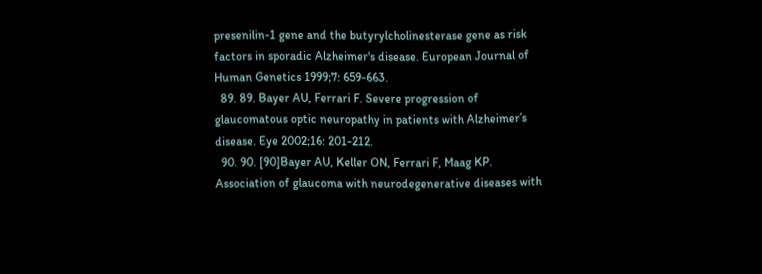presenilin-1 gene and the butyrylcholinesterase gene as risk factors in sporadic Alzheimer's disease. European Journal of Human Genetics 1999;7: 659-663.
  89. 89. Bayer AU, Ferrari F. Severe progression of glaucomatous optic neuropathy in patients with Alzheimer’s disease. Eye 2002;16: 201-212.
  90. 90. [90]Bayer AU, Keller ON, Ferrari F, Maag KP. Association of glaucoma with neurodegenerative diseases with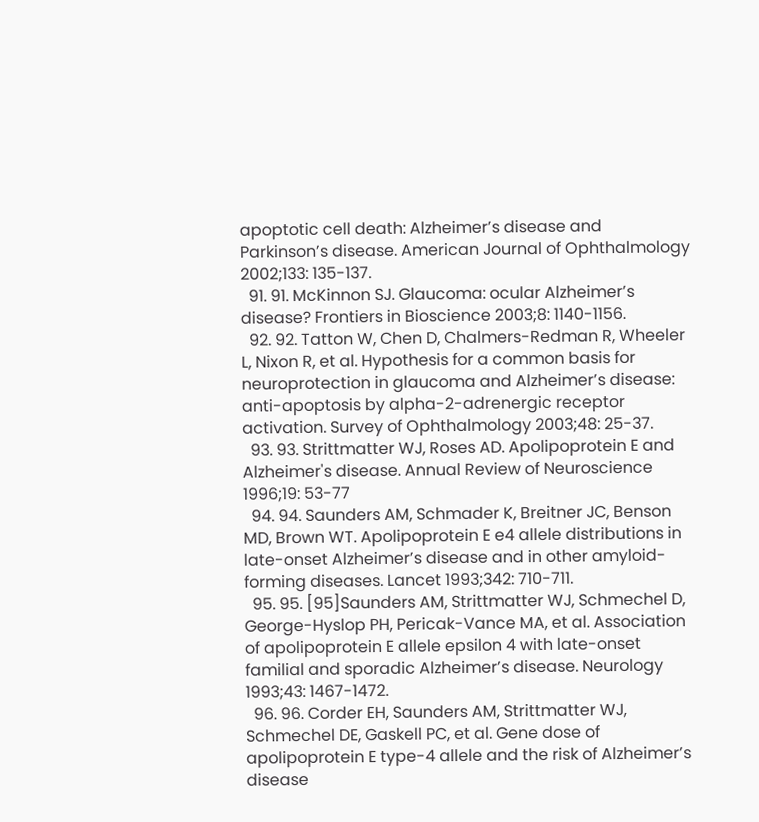apoptotic cell death: Alzheimer’s disease and Parkinson’s disease. American Journal of Ophthalmology 2002;133: 135-137.
  91. 91. McKinnon SJ. Glaucoma: ocular Alzheimer’s disease? Frontiers in Bioscience 2003;8: 1140-1156.
  92. 92. Tatton W, Chen D, Chalmers-Redman R, Wheeler L, Nixon R, et al. Hypothesis for a common basis for neuroprotection in glaucoma and Alzheimer’s disease: anti-apoptosis by alpha-2-adrenergic receptor activation. Survey of Ophthalmology 2003;48: 25-37.
  93. 93. Strittmatter WJ, Roses AD. Apolipoprotein E and Alzheimer's disease. Annual Review of Neuroscience 1996;19: 53-77
  94. 94. Saunders AM, Schmader K, Breitner JC, Benson MD, Brown WT. Apolipoprotein E e4 allele distributions in late-onset Alzheimer’s disease and in other amyloid-forming diseases. Lancet 1993;342: 710-711.
  95. 95. [95]Saunders AM, Strittmatter WJ, Schmechel D, George-Hyslop PH, Pericak-Vance MA, et al. Association of apolipoprotein E allele epsilon 4 with late-onset familial and sporadic Alzheimer’s disease. Neurology 1993;43: 1467-1472.
  96. 96. Corder EH, Saunders AM, Strittmatter WJ, Schmechel DE, Gaskell PC, et al. Gene dose of apolipoprotein E type-4 allele and the risk of Alzheimer’s disease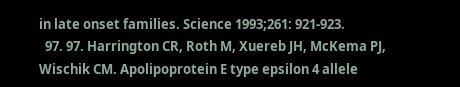in late onset families. Science 1993;261: 921-923.
  97. 97. Harrington CR, Roth M, Xuereb JH, McKema PJ, Wischik CM. Apolipoprotein E type epsilon 4 allele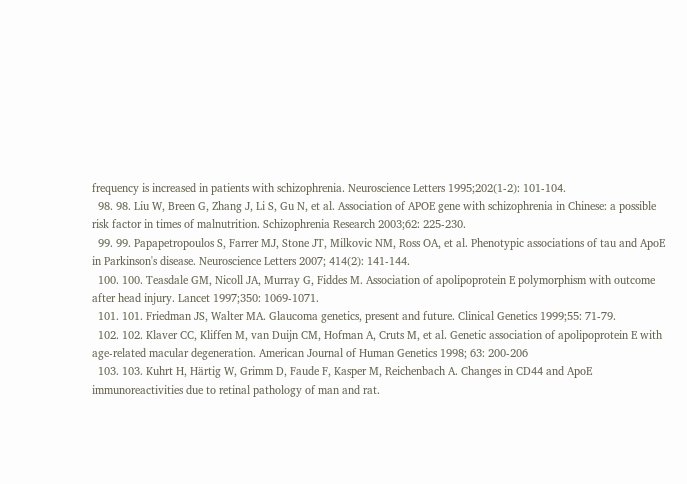frequency is increased in patients with schizophrenia. Neuroscience Letters 1995;202(1-2): 101-104.
  98. 98. Liu W, Breen G, Zhang J, Li S, Gu N, et al. Association of APOE gene with schizophrenia in Chinese: a possible risk factor in times of malnutrition. Schizophrenia Research 2003;62: 225-230.
  99. 99. Papapetropoulos S, Farrer MJ, Stone JT, Milkovic NM, Ross OA, et al. Phenotypic associations of tau and ApoE in Parkinson's disease. Neuroscience Letters 2007; 414(2): 141-144.
  100. 100. Teasdale GM, Nicoll JA, Murray G, Fiddes M. Association of apolipoprotein E polymorphism with outcome after head injury. Lancet 1997;350: 1069-1071.
  101. 101. Friedman JS, Walter MA. Glaucoma genetics, present and future. Clinical Genetics 1999;55: 71-79.
  102. 102. Klaver CC, Kliffen M, van Duijn CM, Hofman A, Cruts M, et al. Genetic association of apolipoprotein E with age-related macular degeneration. American Journal of Human Genetics 1998; 63: 200-206
  103. 103. Kuhrt H, Härtig W, Grimm D, Faude F, Kasper M, Reichenbach A. Changes in CD44 and ApoE immunoreactivities due to retinal pathology of man and rat.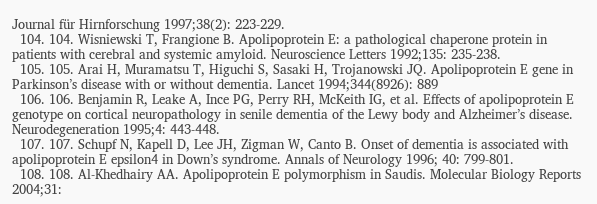Journal für Hirnforschung 1997;38(2): 223-229.
  104. 104. Wisniewski T, Frangione B. Apolipoprotein E: a pathological chaperone protein in patients with cerebral and systemic amyloid. Neuroscience Letters 1992;135: 235-238.
  105. 105. Arai H, Muramatsu T, Higuchi S, Sasaki H, Trojanowski JQ. Apolipoprotein E gene in Parkinson’s disease with or without dementia. Lancet 1994;344(8926): 889
  106. 106. Benjamin R, Leake A, Ince PG, Perry RH, McKeith IG, et al. Effects of apolipoprotein E genotype on cortical neuropathology in senile dementia of the Lewy body and Alzheimer’s disease. Neurodegeneration 1995;4: 443-448.
  107. 107. Schupf N, Kapell D, Lee JH, Zigman W, Canto B. Onset of dementia is associated with apolipoprotein E epsilon4 in Down’s syndrome. Annals of Neurology 1996; 40: 799-801.
  108. 108. Al-Khedhairy AA. Apolipoprotein E polymorphism in Saudis. Molecular Biology Reports 2004;31: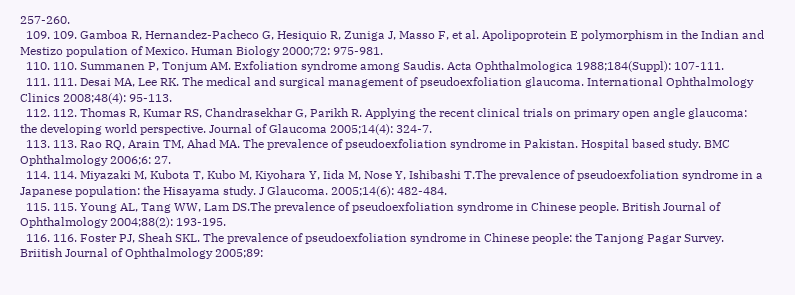257-260.
  109. 109. Gamboa R, Hernandez-Pacheco G, Hesiquio R, Zuniga J, Masso F, et al. Apolipoprotein E polymorphism in the Indian and Mestizo population of Mexico. Human Biology 2000;72: 975-981.
  110. 110. Summanen P, Tonjum AM. Exfoliation syndrome among Saudis. Acta Ophthalmologica 1988;184(Suppl): 107-111.
  111. 111. Desai MA, Lee RK. The medical and surgical management of pseudoexfoliation glaucoma. International Ophthalmology Clinics 2008;48(4): 95-113.
  112. 112. Thomas R, Kumar RS, Chandrasekhar G, Parikh R. Applying the recent clinical trials on primary open angle glaucoma: the developing world perspective. Journal of Glaucoma 2005;14(4): 324-7.
  113. 113. Rao RQ, Arain TM, Ahad MA. The prevalence of pseudoexfoliation syndrome in Pakistan. Hospital based study. BMC Ophthalmology 2006;6: 27.
  114. 114. Miyazaki M, Kubota T, Kubo M, Kiyohara Y, Iida M, Nose Y, Ishibashi T.The prevalence of pseudoexfoliation syndrome in a Japanese population: the Hisayama study. J Glaucoma. 2005;14(6): 482-484.
  115. 115. Young AL, Tang WW, Lam DS.The prevalence of pseudoexfoliation syndrome in Chinese people. British Journal of Ophthalmology 2004;88(2): 193-195.
  116. 116. Foster PJ, Sheah SKL. The prevalence of pseudoexfoliation syndrome in Chinese people: the Tanjong Pagar Survey. Briitish Journal of Ophthalmology 2005;89: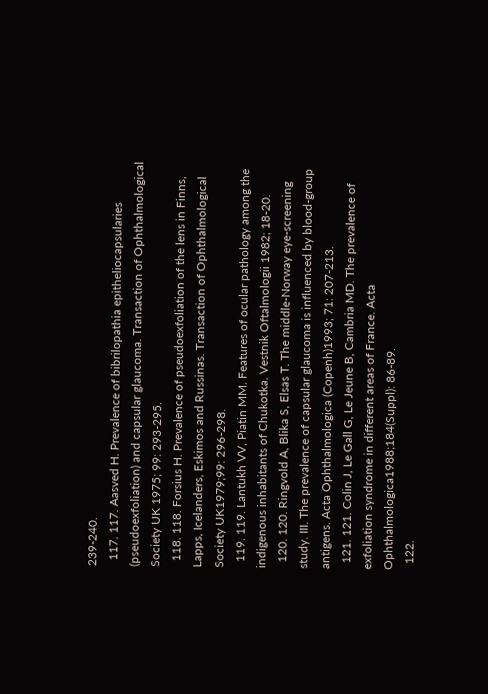239-240.
  117. 117. Aasved H. Prevalence of bibrilopathia epitheliocapsularies (pseudoexfoliation) and capsular glaucoma. Transaction of Ophthalmological Society UK 1975; 99: 293-295.
  118. 118. Forsius H. Prevalence of pseudoexfoliation of the lens in Finns, Lapps, Icelanders, Eskimos and Russinas. Transaction of Ophthalmological Society UK1979;99: 296-298.
  119. 119. Lantukh VV, Piatin MM. Features of ocular pathology among the indigenous inhabitants of Chukotka. Vestnik Oftalmologii 1982; 18-20.
  120. 120. Ringvold A, Blika S, Elsas T. The middle-Norway eye-screening study. III. The prevalence of capsular glaucoma is influenced by blood-group antigens. Acta Ophthalmologica (Copenh)1993; 71: 207-213.
  121. 121. Colin J, Le Gall G, Le Jeune B, Cambria MD. The prevalence of exfoliation syndrome in different areas of France. Acta Ophthalmologica1988;184(Suppl): 86-89.
  122.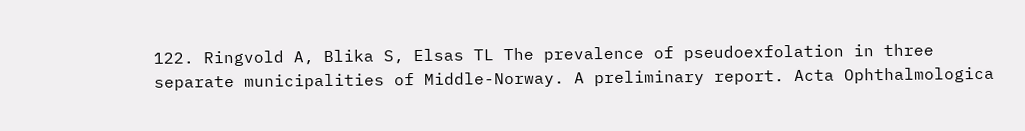122. Ringvold A, Blika S, Elsas TL The prevalence of pseudoexfolation in three separate municipalities of Middle-Norway. A preliminary report. Acta Ophthalmologica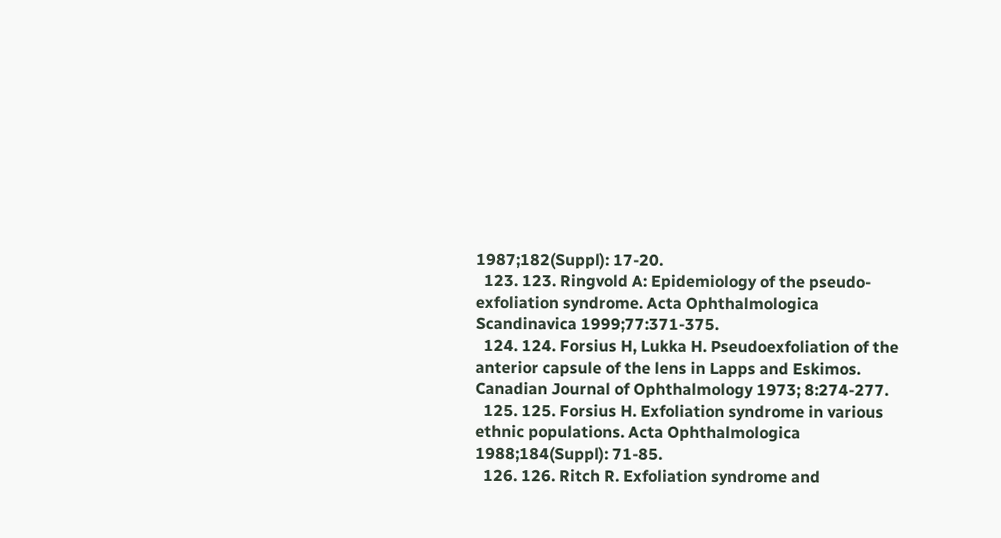1987;182(Suppl): 17-20.
  123. 123. Ringvold A: Epidemiology of the pseudo-exfoliation syndrome. Acta Ophthalmologica Scandinavica 1999;77:371-375.
  124. 124. Forsius H, Lukka H. Pseudoexfoliation of the anterior capsule of the lens in Lapps and Eskimos. Canadian Journal of Ophthalmology 1973; 8:274-277.
  125. 125. Forsius H. Exfoliation syndrome in various ethnic populations. Acta Ophthalmologica 1988;184(Suppl): 71-85.
  126. 126. Ritch R. Exfoliation syndrome and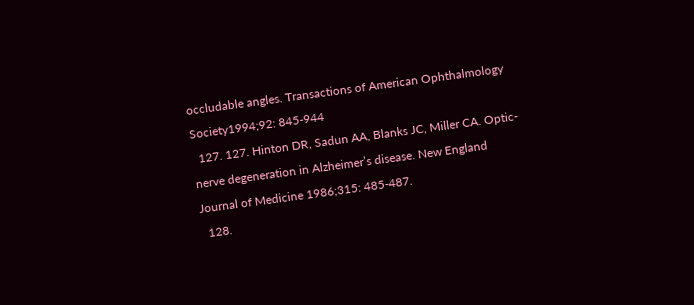occludable angles. Transactions of American Ophthalmology Society1994;92: 845-944
  127. 127. Hinton DR, Sadun AA, Blanks JC, Miller CA. Optic-nerve degeneration in Alzheimer’s disease. New England Journal of Medicine 1986;315: 485-487.
  128.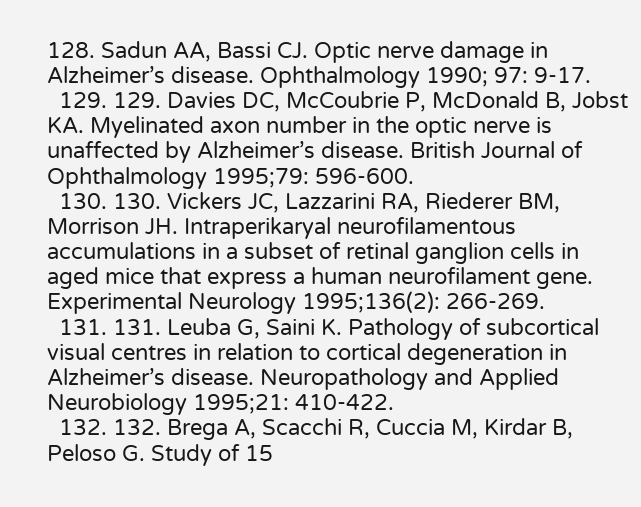128. Sadun AA, Bassi CJ. Optic nerve damage in Alzheimer’s disease. Ophthalmology 1990; 97: 9-17.
  129. 129. Davies DC, McCoubrie P, McDonald B, Jobst KA. Myelinated axon number in the optic nerve is unaffected by Alzheimer’s disease. British Journal of Ophthalmology 1995;79: 596-600.
  130. 130. Vickers JC, Lazzarini RA, Riederer BM, Morrison JH. Intraperikaryal neurofilamentous accumulations in a subset of retinal ganglion cells in aged mice that express a human neurofilament gene. Experimental Neurology 1995;136(2): 266-269.
  131. 131. Leuba G, Saini K. Pathology of subcortical visual centres in relation to cortical degeneration in Alzheimer’s disease. Neuropathology and Applied Neurobiology 1995;21: 410-422.
  132. 132. Brega A, Scacchi R, Cuccia M, Kirdar B, Peloso G. Study of 15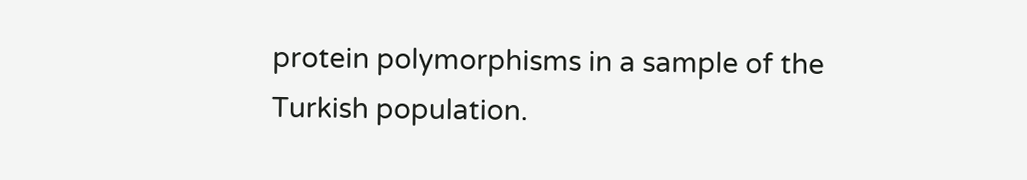protein polymorphisms in a sample of the Turkish population.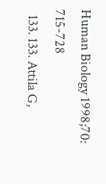Human Biology 1998;70: 715-728
  133. 133. Attila G,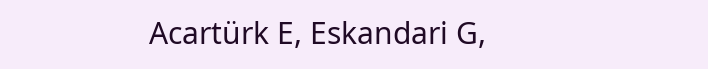Acartürk E, Eskandari G,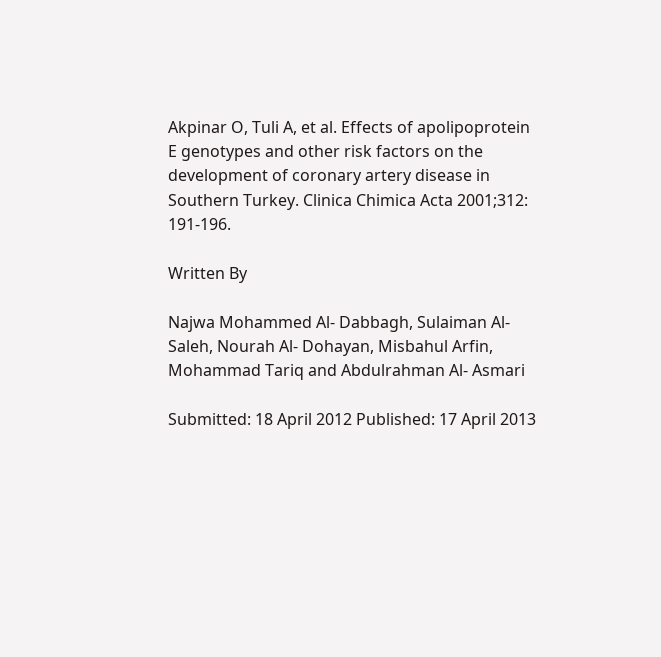Akpinar O, Tuli A, et al. Effects of apolipoprotein E genotypes and other risk factors on the development of coronary artery disease in Southern Turkey. Clinica Chimica Acta 2001;312: 191-196.

Written By

Najwa Mohammed Al- Dabbagh, Sulaiman Al-Saleh, Nourah Al- Dohayan, Misbahul Arfin, Mohammad Tariq and Abdulrahman Al- Asmari

Submitted: 18 April 2012 Published: 17 April 2013